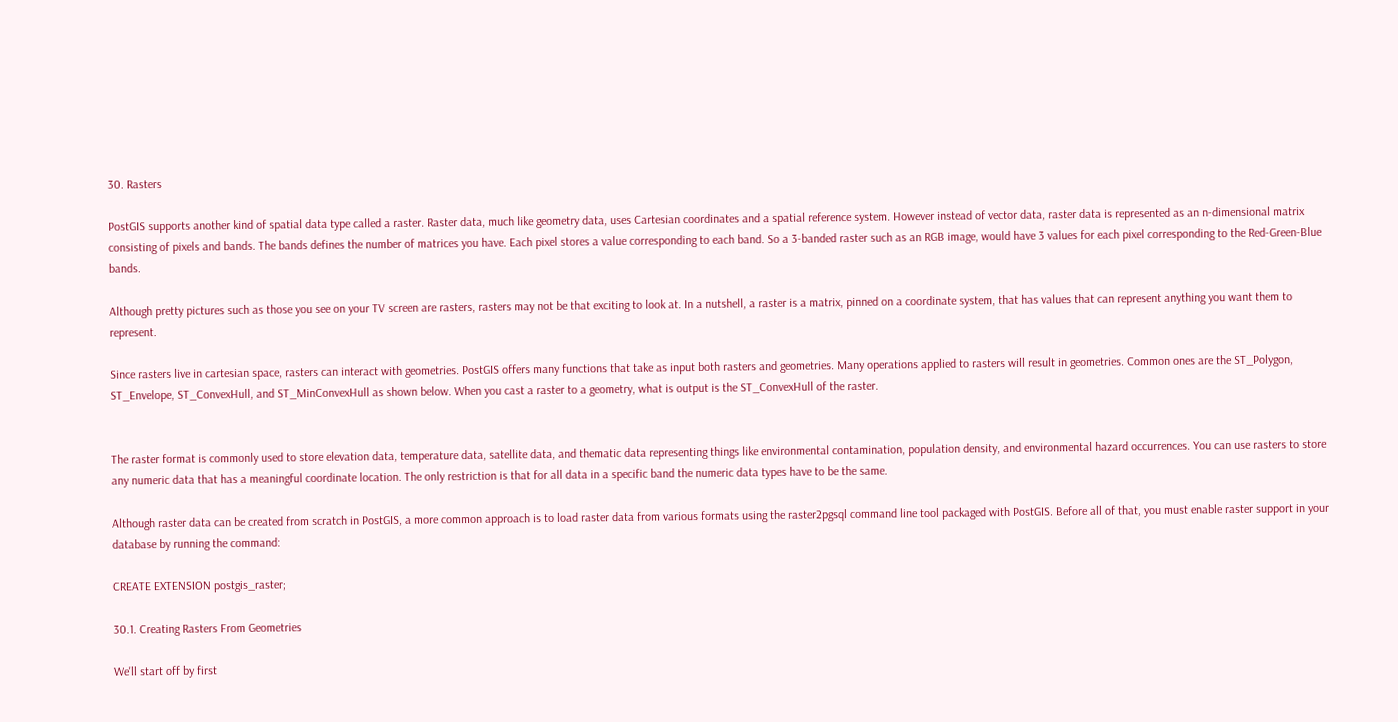30. Rasters

PostGIS supports another kind of spatial data type called a raster. Raster data, much like geometry data, uses Cartesian coordinates and a spatial reference system. However instead of vector data, raster data is represented as an n-dimensional matrix consisting of pixels and bands. The bands defines the number of matrices you have. Each pixel stores a value corresponding to each band. So a 3-banded raster such as an RGB image, would have 3 values for each pixel corresponding to the Red-Green-Blue bands.

Although pretty pictures such as those you see on your TV screen are rasters, rasters may not be that exciting to look at. In a nutshell, a raster is a matrix, pinned on a coordinate system, that has values that can represent anything you want them to represent.

Since rasters live in cartesian space, rasters can interact with geometries. PostGIS offers many functions that take as input both rasters and geometries. Many operations applied to rasters will result in geometries. Common ones are the ST_Polygon, ST_Envelope, ST_ConvexHull, and ST_MinConvexHull as shown below. When you cast a raster to a geometry, what is output is the ST_ConvexHull of the raster.


The raster format is commonly used to store elevation data, temperature data, satellite data, and thematic data representing things like environmental contamination, population density, and environmental hazard occurrences. You can use rasters to store any numeric data that has a meaningful coordinate location. The only restriction is that for all data in a specific band the numeric data types have to be the same.

Although raster data can be created from scratch in PostGIS, a more common approach is to load raster data from various formats using the raster2pgsql command line tool packaged with PostGIS. Before all of that, you must enable raster support in your database by running the command:

CREATE EXTENSION postgis_raster;

30.1. Creating Rasters From Geometries

We'll start off by first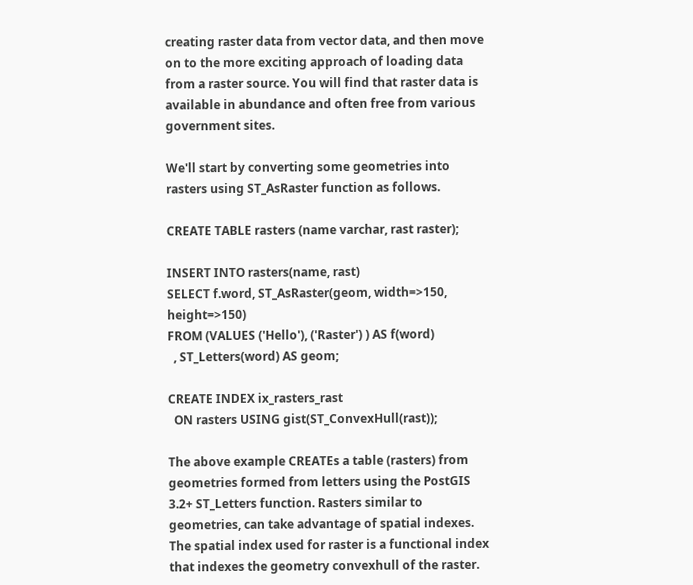creating raster data from vector data, and then move on to the more exciting approach of loading data from a raster source. You will find that raster data is available in abundance and often free from various government sites.

We'll start by converting some geometries into rasters using ST_AsRaster function as follows.

CREATE TABLE rasters (name varchar, rast raster);

INSERT INTO rasters(name, rast)
SELECT f.word, ST_AsRaster(geom, width=>150, height=>150)
FROM (VALUES ('Hello'), ('Raster') ) AS f(word)
  , ST_Letters(word) AS geom;

CREATE INDEX ix_rasters_rast
  ON rasters USING gist(ST_ConvexHull(rast));

The above example CREATEs a table (rasters) from geometries formed from letters using the PostGIS 3.2+ ST_Letters function. Rasters similar to geometries, can take advantage of spatial indexes. The spatial index used for raster is a functional index that indexes the geometry convexhull of the raster.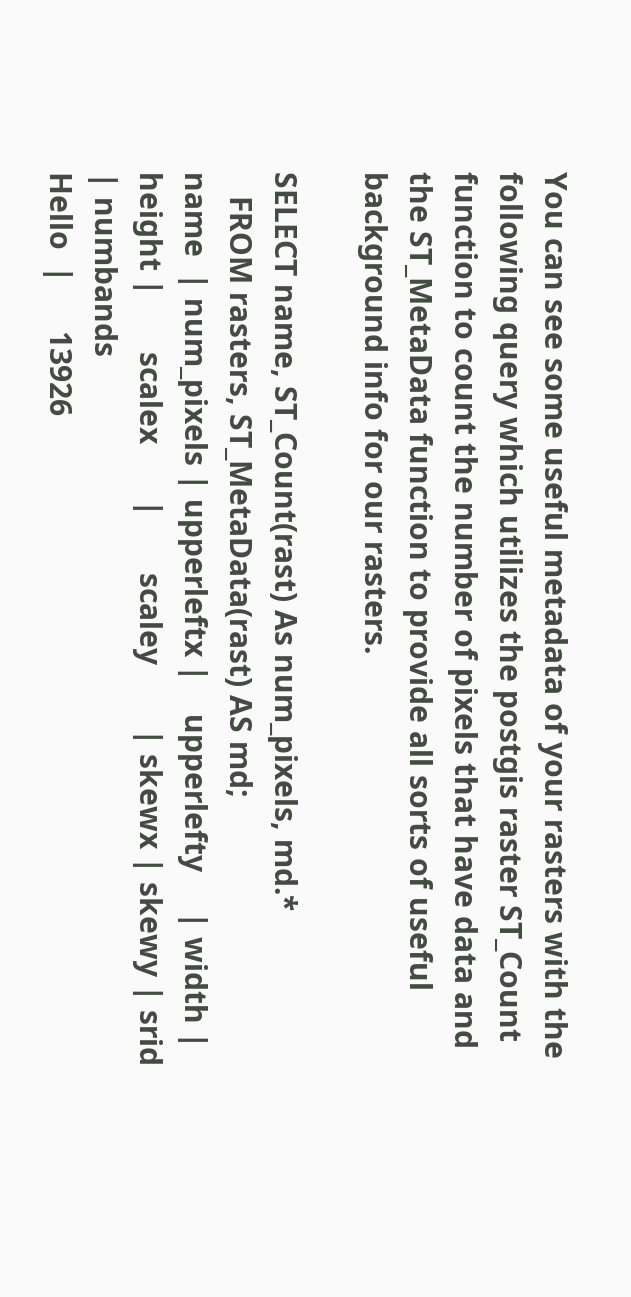You can see some useful metadata of your rasters with the following query which utilizes the postgis raster ST_Count function to count the number of pixels that have data and the ST_MetaData function to provide all sorts of useful background info for our rasters.

SELECT name, ST_Count(rast) As num_pixels, md.*
   FROM rasters, ST_MetaData(rast) AS md;
name  | num_pixels | upperleftx |    upperlefty     | width | height |       scalex       |       scaley        | skewx | skewy | srid | numbands
Hello  |      13926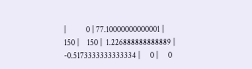|          0 | 77.10000000000001 |   150 |    150 |  1.226888888888889 | -0.5173333333333334 |     0 |     0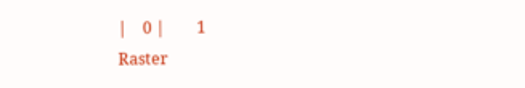|    0 |        1
Raster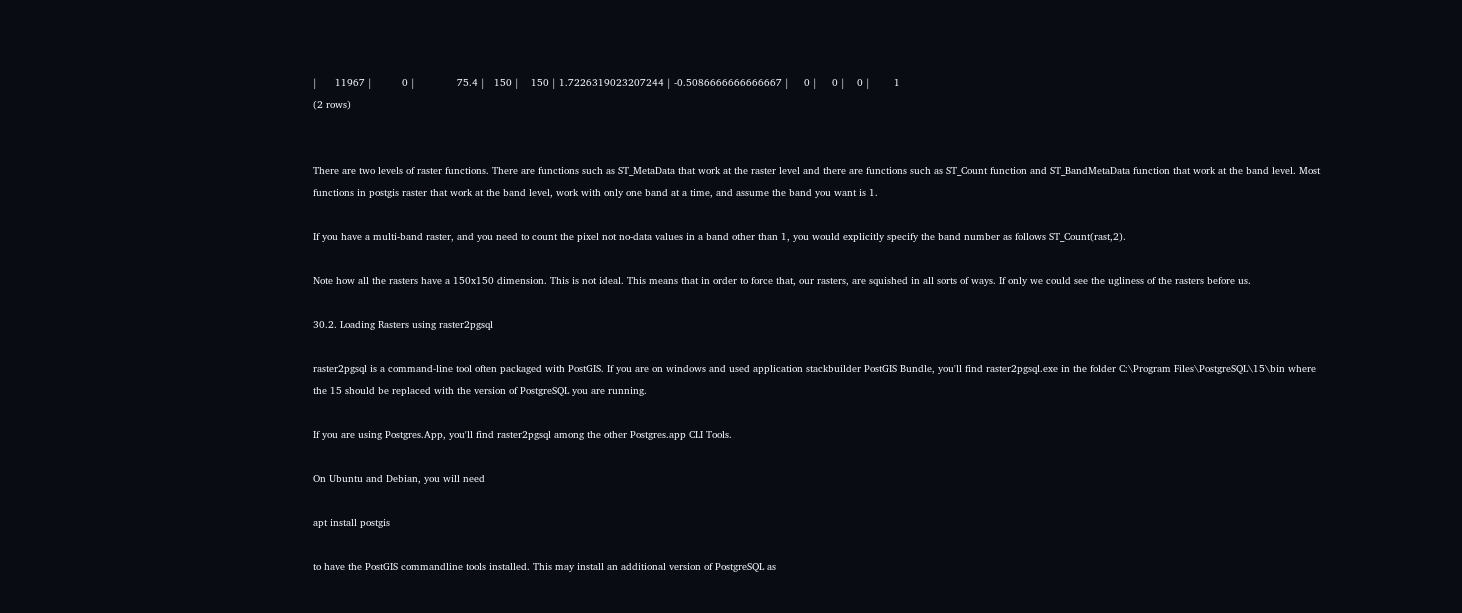|      11967 |          0 |              75.4 |   150 |    150 | 1.7226319023207244 | -0.5086666666666667 |     0 |     0 |    0 |        1
(2 rows)


There are two levels of raster functions. There are functions such as ST_MetaData that work at the raster level and there are functions such as ST_Count function and ST_BandMetaData function that work at the band level. Most functions in postgis raster that work at the band level, work with only one band at a time, and assume the band you want is 1.

If you have a multi-band raster, and you need to count the pixel not no-data values in a band other than 1, you would explicitly specify the band number as follows ST_Count(rast,2).

Note how all the rasters have a 150x150 dimension. This is not ideal. This means that in order to force that, our rasters, are squished in all sorts of ways. If only we could see the ugliness of the rasters before us.

30.2. Loading Rasters using raster2pgsql

raster2pgsql is a command-line tool often packaged with PostGIS. If you are on windows and used application stackbuilder PostGIS Bundle, you'll find raster2pgsql.exe in the folder C:\Program Files\PostgreSQL\15\bin where the 15 should be replaced with the version of PostgreSQL you are running.

If you are using Postgres.App, you'll find raster2pgsql among the other Postgres.app CLI Tools.

On Ubuntu and Debian, you will need

apt install postgis

to have the PostGIS commandline tools installed. This may install an additional version of PostgreSQL as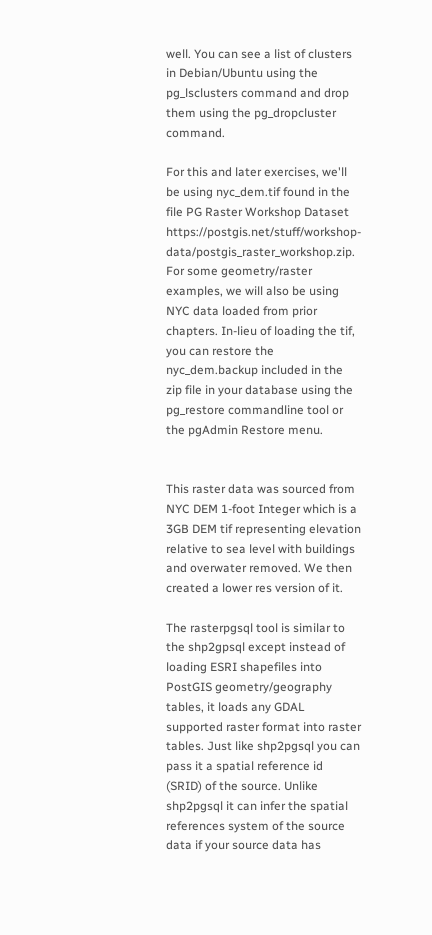well. You can see a list of clusters in Debian/Ubuntu using the pg_lsclusters command and drop them using the pg_dropcluster command.

For this and later exercises, we'll be using nyc_dem.tif found in the file PG Raster Workshop Dataset https://postgis.net/stuff/workshop-data/postgis_raster_workshop.zip. For some geometry/raster examples, we will also be using NYC data loaded from prior chapters. In-lieu of loading the tif, you can restore the nyc_dem.backup included in the zip file in your database using the pg_restore commandline tool or the pgAdmin Restore menu.


This raster data was sourced from NYC DEM 1-foot Integer which is a 3GB DEM tif representing elevation relative to sea level with buildings and overwater removed. We then created a lower res version of it.

The rasterpgsql tool is similar to the shp2gpsql except instead of loading ESRI shapefiles into PostGIS geometry/geography tables, it loads any GDAL supported raster format into raster tables. Just like shp2pgsql you can pass it a spatial reference id (SRID) of the source. Unlike shp2pgsql it can infer the spatial references system of the source data if your source data has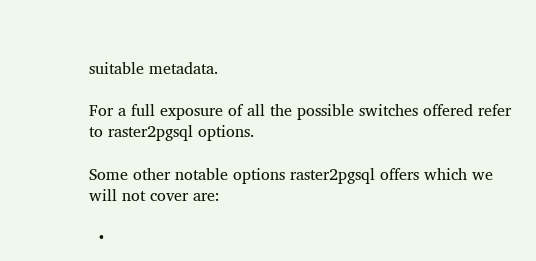suitable metadata.

For a full exposure of all the possible switches offered refer to raster2pgsql options.

Some other notable options raster2pgsql offers which we will not cover are:

  •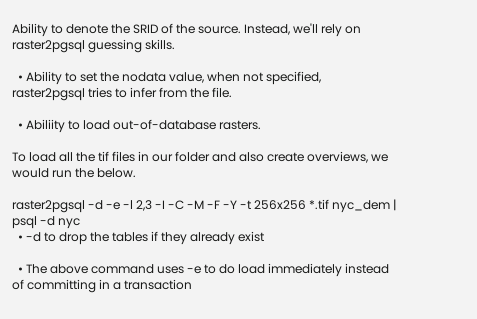Ability to denote the SRID of the source. Instead, we'll rely on raster2pgsql guessing skills.

  • Ability to set the nodata value, when not specified, raster2pgsql tries to infer from the file.

  • Abiliity to load out-of-database rasters.

To load all the tif files in our folder and also create overviews, we would run the below.

raster2pgsql -d -e -l 2,3 -I -C -M -F -Y -t 256x256 *.tif nyc_dem | psql -d nyc
  • -d to drop the tables if they already exist

  • The above command uses -e to do load immediately instead of committing in a transaction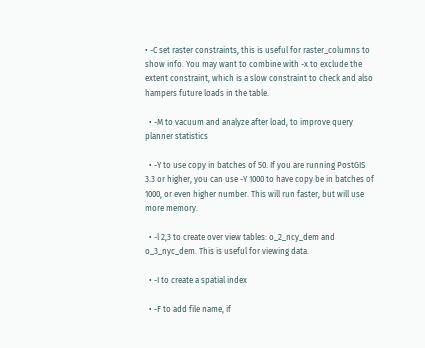• -C set raster constraints, this is useful for raster_columns to show info. You may want to combine with -x to exclude the extent constraint, which is a slow constraint to check and also hampers future loads in the table.

  • -M to vacuum and analyze after load, to improve query planner statistics

  • -Y to use copy in batches of 50. If you are running PostGIS 3.3 or higher, you can use -Y 1000 to have copy be in batches of 1000, or even higher number. This will run faster, but will use more memory.

  • -l 2,3 to create over view tables: o_2_ncy_dem and o_3_nyc_dem. This is useful for viewing data.

  • -I to create a spatial index

  • -F to add file name, if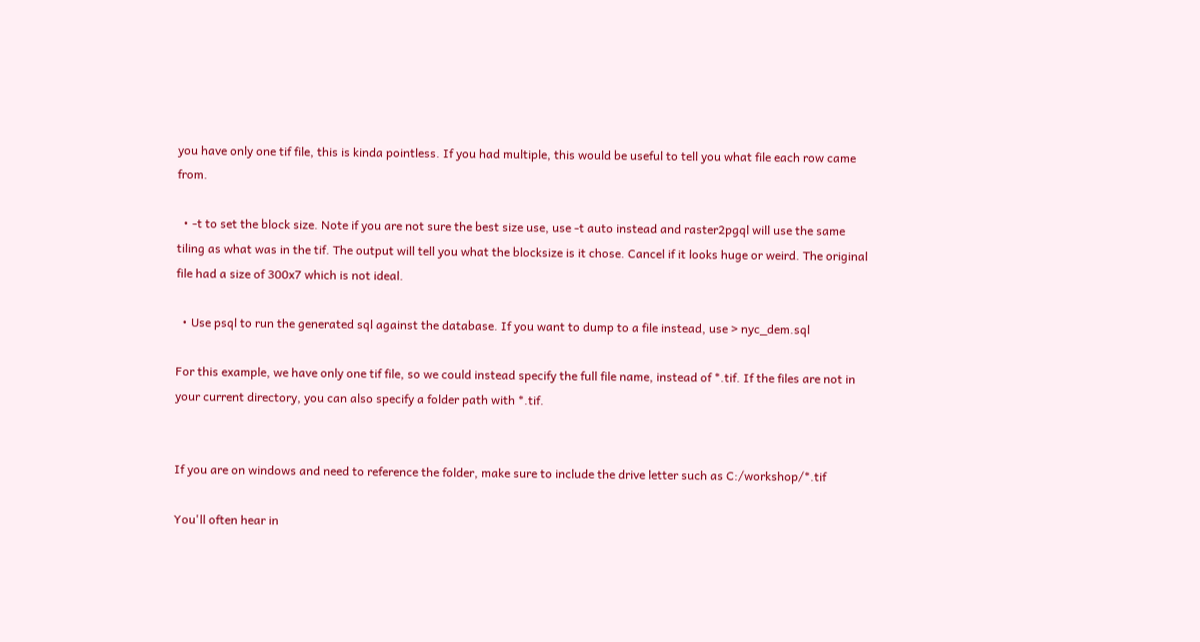you have only one tif file, this is kinda pointless. If you had multiple, this would be useful to tell you what file each row came from.

  • -t to set the block size. Note if you are not sure the best size use, use -t auto instead and raster2pgql will use the same tiling as what was in the tif. The output will tell you what the blocksize is it chose. Cancel if it looks huge or weird. The original file had a size of 300x7 which is not ideal.

  • Use psql to run the generated sql against the database. If you want to dump to a file instead, use > nyc_dem.sql

For this example, we have only one tif file, so we could instead specify the full file name, instead of *.tif. If the files are not in your current directory, you can also specify a folder path with *.tif.


If you are on windows and need to reference the folder, make sure to include the drive letter such as C:/workshop/*.tif

You'll often hear in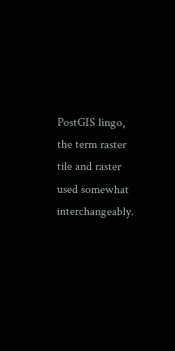PostGIS lingo, the term raster tile and raster used somewhat interchangeably.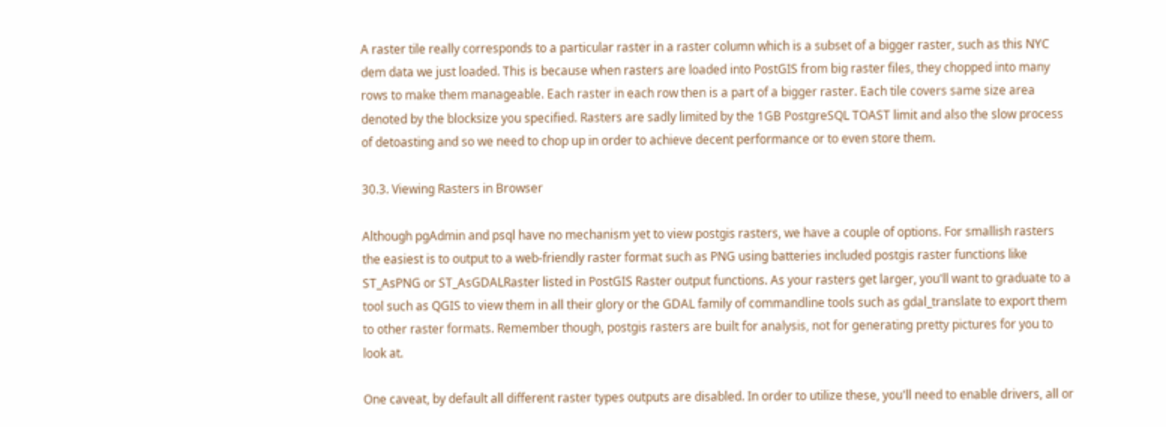A raster tile really corresponds to a particular raster in a raster column which is a subset of a bigger raster, such as this NYC dem data we just loaded. This is because when rasters are loaded into PostGIS from big raster files, they chopped into many rows to make them manageable. Each raster in each row then is a part of a bigger raster. Each tile covers same size area denoted by the blocksize you specified. Rasters are sadly limited by the 1GB PostgreSQL TOAST limit and also the slow process of detoasting and so we need to chop up in order to achieve decent performance or to even store them.

30.3. Viewing Rasters in Browser

Although pgAdmin and psql have no mechanism yet to view postgis rasters, we have a couple of options. For smallish rasters the easiest is to output to a web-friendly raster format such as PNG using batteries included postgis raster functions like ST_AsPNG or ST_AsGDALRaster listed in PostGIS Raster output functions. As your rasters get larger, you'll want to graduate to a tool such as QGIS to view them in all their glory or the GDAL family of commandline tools such as gdal_translate to export them to other raster formats. Remember though, postgis rasters are built for analysis, not for generating pretty pictures for you to look at.

One caveat, by default all different raster types outputs are disabled. In order to utilize these, you'll need to enable drivers, all or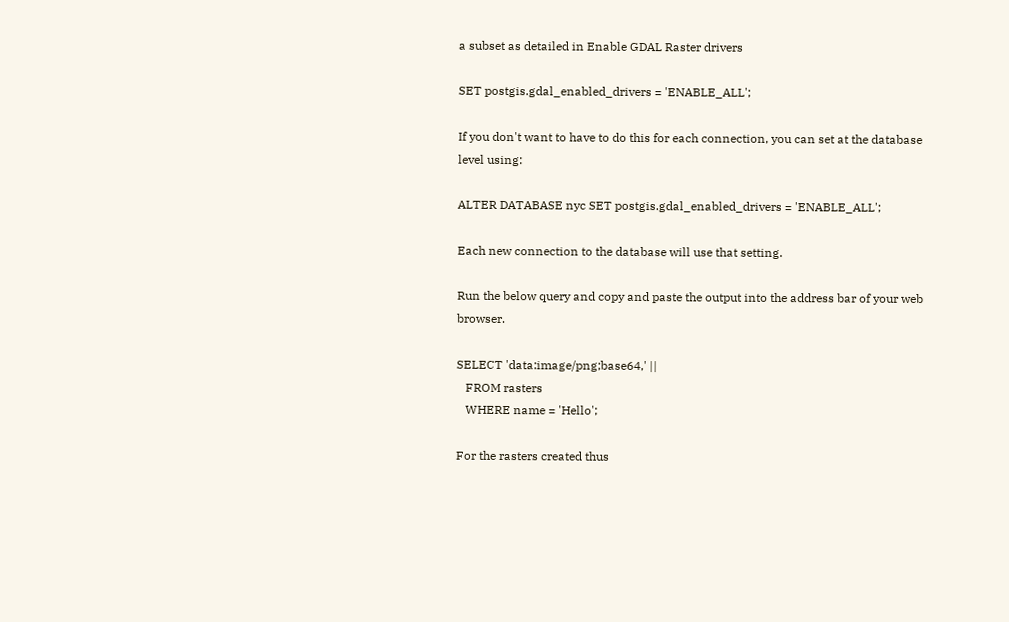a subset as detailed in Enable GDAL Raster drivers

SET postgis.gdal_enabled_drivers = 'ENABLE_ALL';

If you don't want to have to do this for each connection, you can set at the database level using:

ALTER DATABASE nyc SET postgis.gdal_enabled_drivers = 'ENABLE_ALL';

Each new connection to the database will use that setting.

Run the below query and copy and paste the output into the address bar of your web browser.

SELECT 'data:image/png;base64,' ||
   FROM rasters
   WHERE name = 'Hello';

For the rasters created thus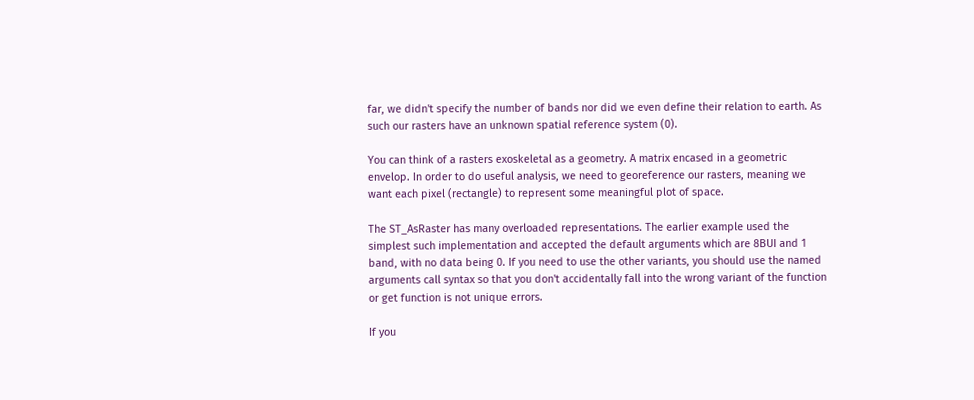far, we didn't specify the number of bands nor did we even define their relation to earth. As such our rasters have an unknown spatial reference system (0).

You can think of a rasters exoskeletal as a geometry. A matrix encased in a geometric envelop. In order to do useful analysis, we need to georeference our rasters, meaning we want each pixel (rectangle) to represent some meaningful plot of space.

The ST_AsRaster has many overloaded representations. The earlier example used the simplest such implementation and accepted the default arguments which are 8BUI and 1 band, with no data being 0. If you need to use the other variants, you should use the named arguments call syntax so that you don't accidentally fall into the wrong variant of the function or get function is not unique errors.

If you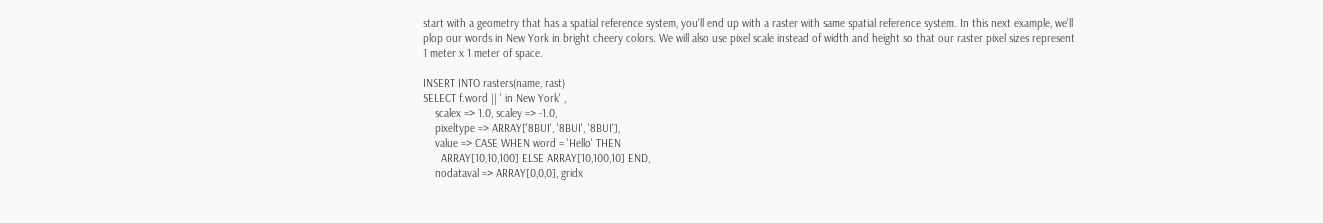start with a geometry that has a spatial reference system, you'll end up with a raster with same spatial reference system. In this next example, we'll plop our words in New York in bright cheery colors. We will also use pixel scale instead of width and height so that our raster pixel sizes represent 1 meter x 1 meter of space.

INSERT INTO rasters(name, rast)
SELECT f.word || ' in New York' ,
    scalex => 1.0, scaley => -1.0,
    pixeltype => ARRAY['8BUI', '8BUI', '8BUI'],
    value => CASE WHEN word = 'Hello' THEN
      ARRAY[10,10,100] ELSE ARRAY[10,100,10] END,
    nodataval => ARRAY[0,0,0], gridx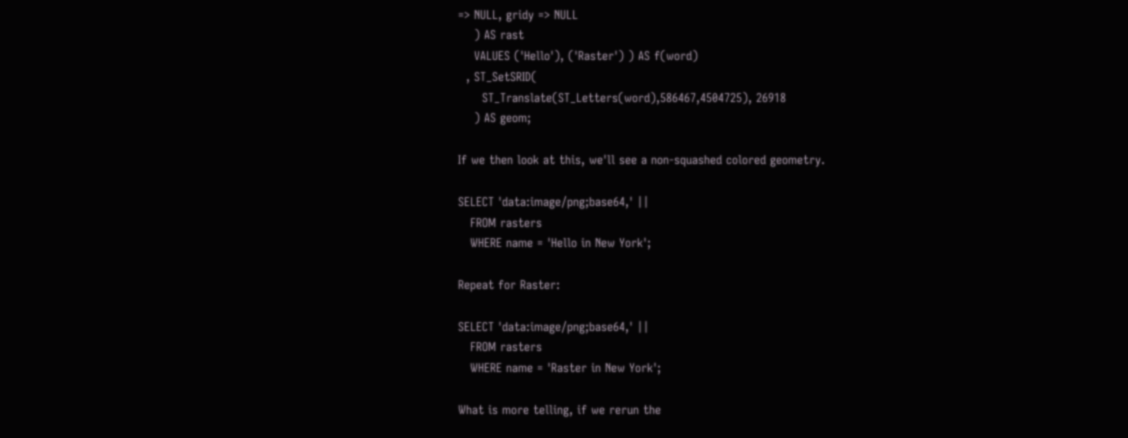=> NULL, gridy => NULL
    ) AS rast
    VALUES ('Hello'), ('Raster') ) AS f(word)
  , ST_SetSRID(
      ST_Translate(ST_Letters(word),586467,4504725), 26918
    ) AS geom;

If we then look at this, we'll see a non-squashed colored geometry.

SELECT 'data:image/png;base64,' ||
   FROM rasters
   WHERE name = 'Hello in New York';

Repeat for Raster:

SELECT 'data:image/png;base64,' ||
   FROM rasters
   WHERE name = 'Raster in New York';

What is more telling, if we rerun the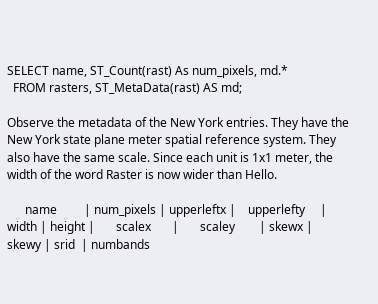SELECT name, ST_Count(rast) As num_pixels, md.*
  FROM rasters, ST_MetaData(rast) AS md;

Observe the metadata of the New York entries. They have the New York state plane meter spatial reference system. They also have the same scale. Since each unit is 1x1 meter, the width of the word Raster is now wider than Hello.

      name         | num_pixels | upperleftx |    upperlefty     | width | height |       scalex       |       scaley        | skewx | skewy | srid  | numbands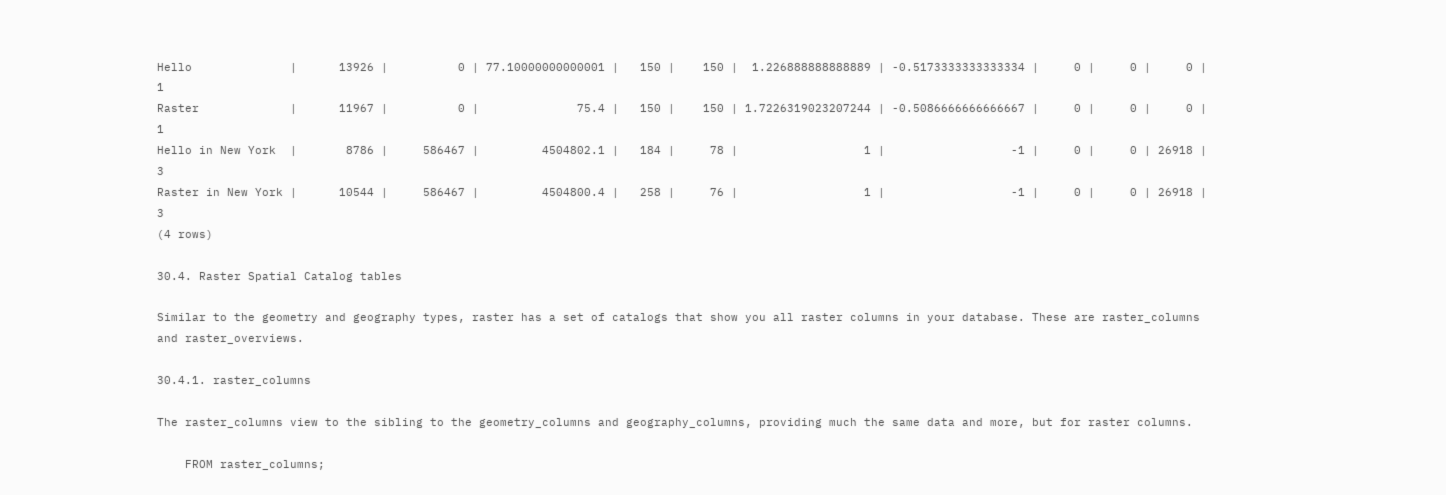Hello              |      13926 |          0 | 77.10000000000001 |   150 |    150 |  1.226888888888889 | -0.5173333333333334 |     0 |     0 |     0 |        1
Raster             |      11967 |          0 |              75.4 |   150 |    150 | 1.7226319023207244 | -0.5086666666666667 |     0 |     0 |     0 |        1
Hello in New York  |       8786 |     586467 |         4504802.1 |   184 |     78 |                  1 |                  -1 |     0 |     0 | 26918 |        3
Raster in New York |      10544 |     586467 |         4504800.4 |   258 |     76 |                  1 |                  -1 |     0 |     0 | 26918 |        3
(4 rows)

30.4. Raster Spatial Catalog tables

Similar to the geometry and geography types, raster has a set of catalogs that show you all raster columns in your database. These are raster_columns and raster_overviews.

30.4.1. raster_columns

The raster_columns view to the sibling to the geometry_columns and geography_columns, providing much the same data and more, but for raster columns.

    FROM raster_columns;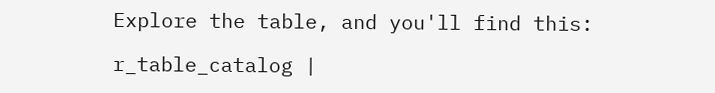Explore the table, and you'll find this:

r_table_catalog |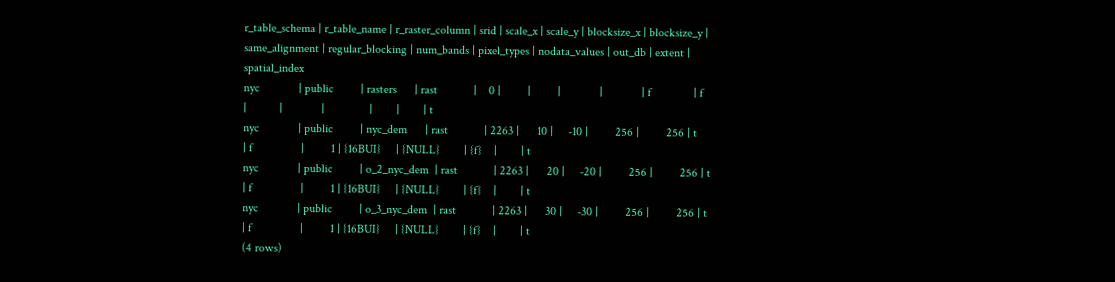r_table_schema | r_table_name | r_raster_column | srid | scale_x | scale_y | blocksize_x | blocksize_y | same_alignment | regular_blocking | num_bands | pixel_types | nodata_values | out_db | extent | spatial_index
nyc             | public         | rasters      | rast            |    0 |         |         |             |             | f              | f                |           |             |               |        |        | t
nyc             | public         | nyc_dem      | rast            | 2263 |      10 |     -10 |         256 |         256 | t              | f                |         1 | {16BUI}     | {NULL}        | {f}    |        | t
nyc             | public         | o_2_nyc_dem  | rast            | 2263 |      20 |     -20 |         256 |         256 | t              | f                |         1 | {16BUI}     | {NULL}        | {f}    |        | t
nyc             | public         | o_3_nyc_dem  | rast            | 2263 |      30 |     -30 |         256 |         256 | t              | f                |         1 | {16BUI}     | {NULL}        | {f}    |        | t
(4 rows)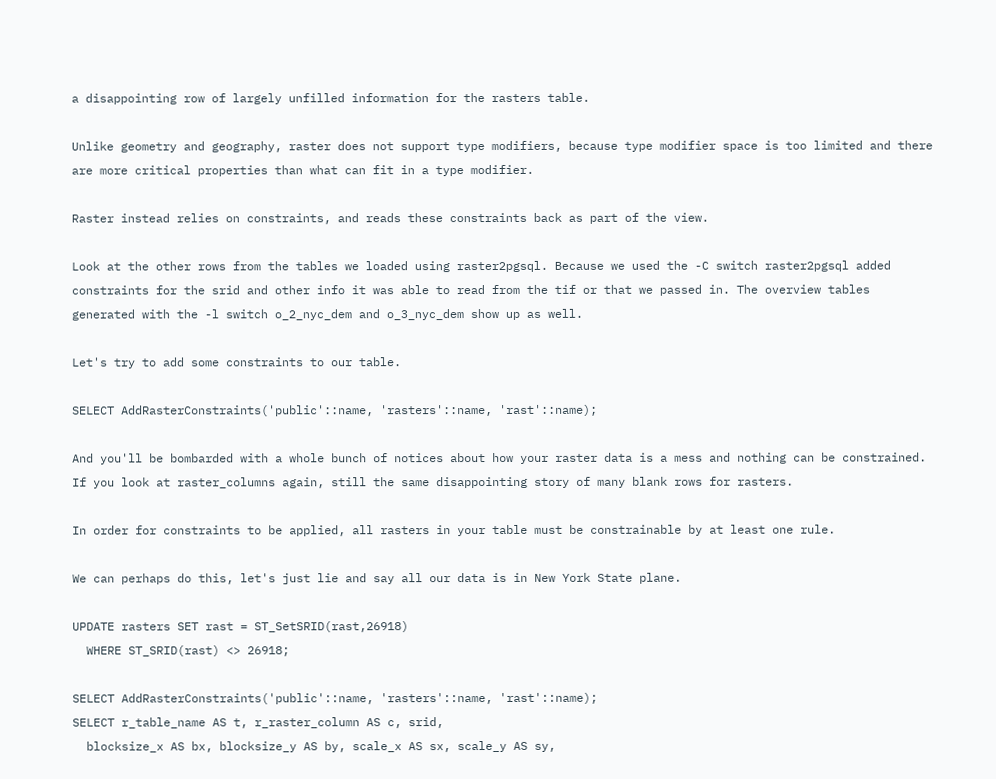a disappointing row of largely unfilled information for the rasters table.

Unlike geometry and geography, raster does not support type modifiers, because type modifier space is too limited and there are more critical properties than what can fit in a type modifier.

Raster instead relies on constraints, and reads these constraints back as part of the view.

Look at the other rows from the tables we loaded using raster2pgsql. Because we used the -C switch raster2pgsql added constraints for the srid and other info it was able to read from the tif or that we passed in. The overview tables generated with the -l switch o_2_nyc_dem and o_3_nyc_dem show up as well.

Let's try to add some constraints to our table.

SELECT AddRasterConstraints('public'::name, 'rasters'::name, 'rast'::name);

And you'll be bombarded with a whole bunch of notices about how your raster data is a mess and nothing can be constrained. If you look at raster_columns again, still the same disappointing story of many blank rows for rasters.

In order for constraints to be applied, all rasters in your table must be constrainable by at least one rule.

We can perhaps do this, let's just lie and say all our data is in New York State plane.

UPDATE rasters SET rast = ST_SetSRID(rast,26918)
  WHERE ST_SRID(rast) <> 26918;

SELECT AddRasterConstraints('public'::name, 'rasters'::name, 'rast'::name);
SELECT r_table_name AS t, r_raster_column AS c, srid,
  blocksize_x AS bx, blocksize_y AS by, scale_x AS sx, scale_y AS sy,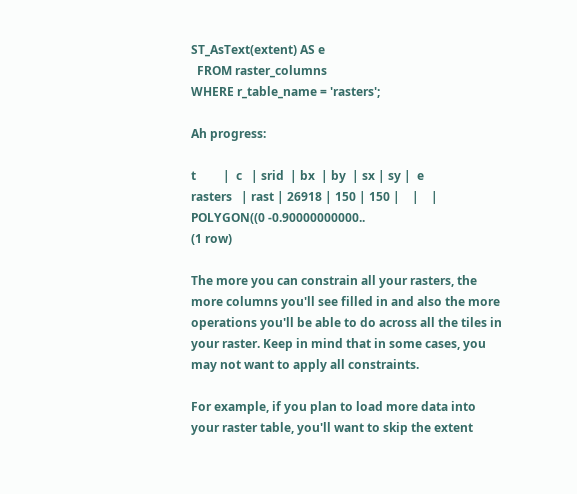ST_AsText(extent) AS e
  FROM raster_columns
WHERE r_table_name = 'rasters';

Ah progress:

t         |  c   | srid  | bx  | by  | sx | sy |  e
rasters   | rast | 26918 | 150 | 150 |    |    | POLYGON((0 -0.90000000000..
(1 row)

The more you can constrain all your rasters, the more columns you'll see filled in and also the more operations you'll be able to do across all the tiles in your raster. Keep in mind that in some cases, you may not want to apply all constraints.

For example, if you plan to load more data into your raster table, you'll want to skip the extent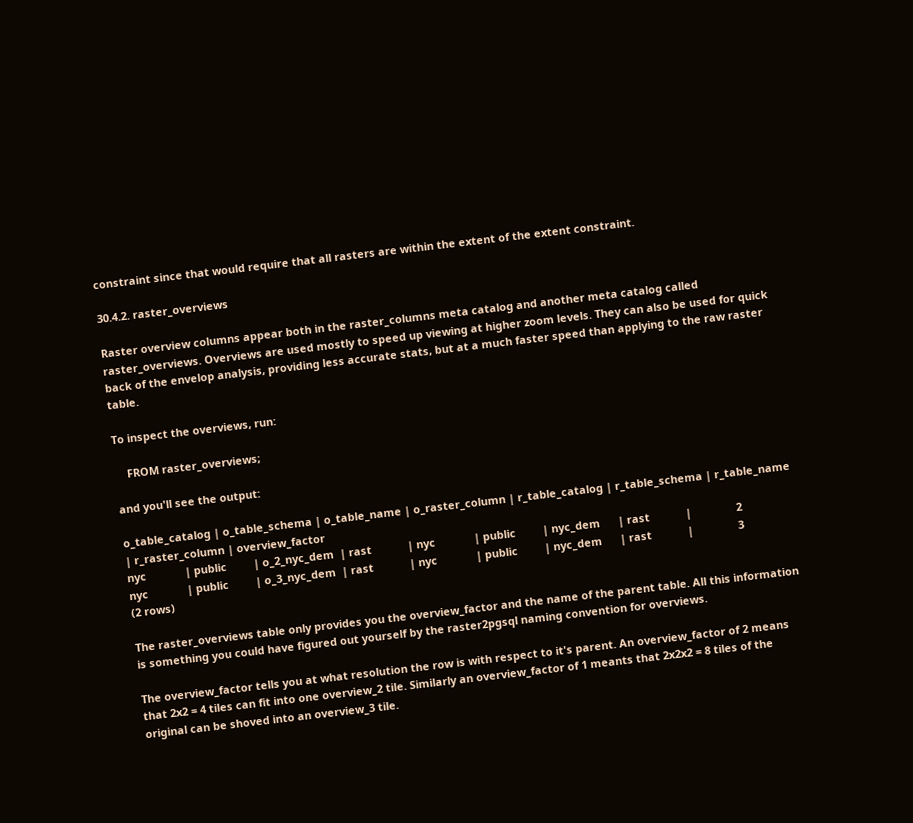constraint since that would require that all rasters are within the extent of the extent constraint.

30.4.2. raster_overviews

Raster overview columns appear both in the raster_columns meta catalog and another meta catalog called raster_overviews. Overviews are used mostly to speed up viewing at higher zoom levels. They can also be used for quick back of the envelop analysis, providing less accurate stats, but at a much faster speed than applying to the raw raster table.

To inspect the overviews, run:

    FROM raster_overviews;

and you'll see the output:

o_table_catalog | o_table_schema | o_table_name | o_raster_column | r_table_catalog | r_table_schema | r_table_name | r_raster_column | overview_factor
nyc             | public         | o_2_nyc_dem  | rast            | nyc             | public         | nyc_dem      | rast            |               2
nyc             | public         | o_3_nyc_dem  | rast            | nyc             | public         | nyc_dem      | rast            |               3
(2 rows)

The raster_overviews table only provides you the overview_factor and the name of the parent table. All this information is something you could have figured out yourself by the raster2pgsql naming convention for overviews.

The overview_factor tells you at what resolution the row is with respect to it's parent. An overview_factor of 2 means that 2x2 = 4 tiles can fit into one overview_2 tile. Similarly an overview_factor of 1 meants that 2x2x2 = 8 tiles of the original can be shoved into an overview_3 tile.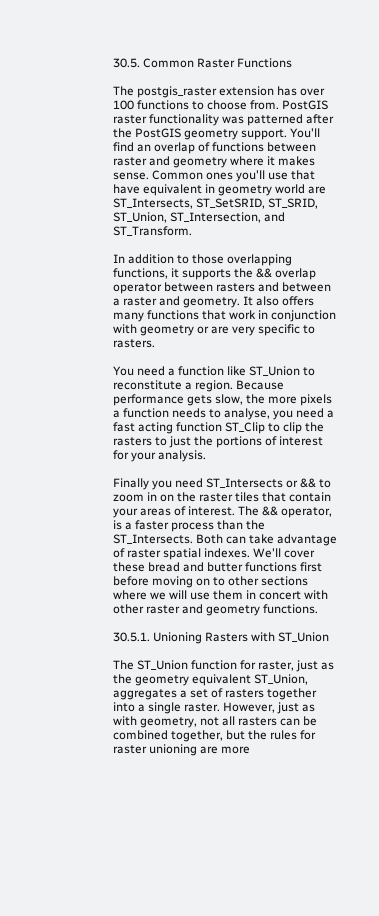30.5. Common Raster Functions

The postgis_raster extension has over 100 functions to choose from. PostGIS raster functionality was patterned after the PostGIS geometry support. You'll find an overlap of functions between raster and geometry where it makes sense. Common ones you'll use that have equivalent in geometry world are ST_Intersects, ST_SetSRID, ST_SRID, ST_Union, ST_Intersection, and ST_Transform.

In addition to those overlapping functions, it supports the && overlap operator between rasters and between a raster and geometry. It also offers many functions that work in conjunction with geometry or are very specific to rasters.

You need a function like ST_Union to reconstitute a region. Because performance gets slow, the more pixels a function needs to analyse, you need a fast acting function ST_Clip to clip the rasters to just the portions of interest for your analysis.

Finally you need ST_Intersects or && to zoom in on the raster tiles that contain your areas of interest. The && operator, is a faster process than the ST_Intersects. Both can take advantage of raster spatial indexes. We'll cover these bread and butter functions first before moving on to other sections where we will use them in concert with other raster and geometry functions.

30.5.1. Unioning Rasters with ST_Union

The ST_Union function for raster, just as the geometry equivalent ST_Union, aggregates a set of rasters together into a single raster. However, just as with geometry, not all rasters can be combined together, but the rules for raster unioning are more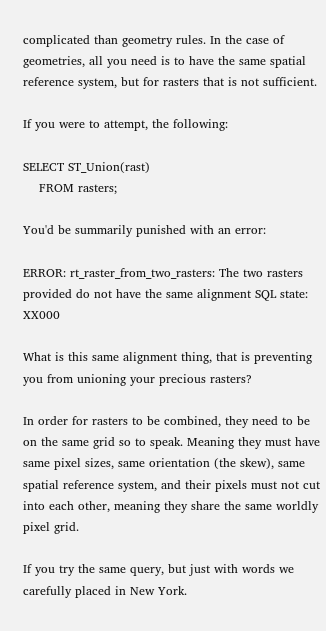complicated than geometry rules. In the case of geometries, all you need is to have the same spatial reference system, but for rasters that is not sufficient.

If you were to attempt, the following:

SELECT ST_Union(rast)
    FROM rasters;

You'd be summarily punished with an error:

ERROR: rt_raster_from_two_rasters: The two rasters provided do not have the same alignment SQL state: XX000

What is this same alignment thing, that is preventing you from unioning your precious rasters?

In order for rasters to be combined, they need to be on the same grid so to speak. Meaning they must have same pixel sizes, same orientation (the skew), same spatial reference system, and their pixels must not cut into each other, meaning they share the same worldly pixel grid.

If you try the same query, but just with words we carefully placed in New York.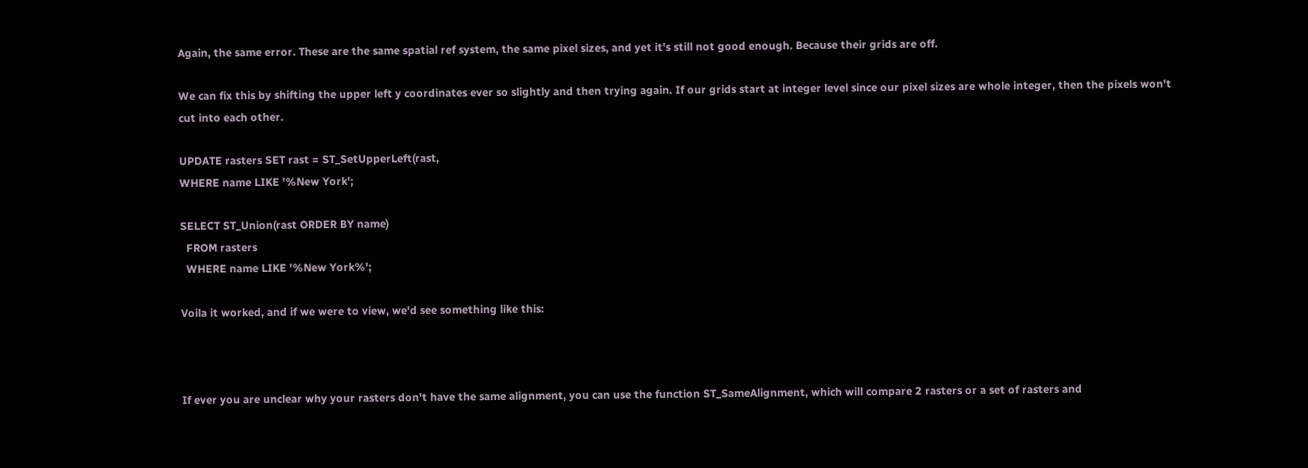Again, the same error. These are the same spatial ref system, the same pixel sizes, and yet it's still not good enough. Because their grids are off.

We can fix this by shifting the upper left y coordinates ever so slightly and then trying again. If our grids start at integer level since our pixel sizes are whole integer, then the pixels won't cut into each other.

UPDATE rasters SET rast = ST_SetUpperLeft(rast,
WHERE name LIKE '%New York';

SELECT ST_Union(rast ORDER BY name)
  FROM rasters
  WHERE name LIKE '%New York%';

Voila it worked, and if we were to view, we'd see something like this:



If ever you are unclear why your rasters don't have the same alignment, you can use the function ST_SameAlignment, which will compare 2 rasters or a set of rasters and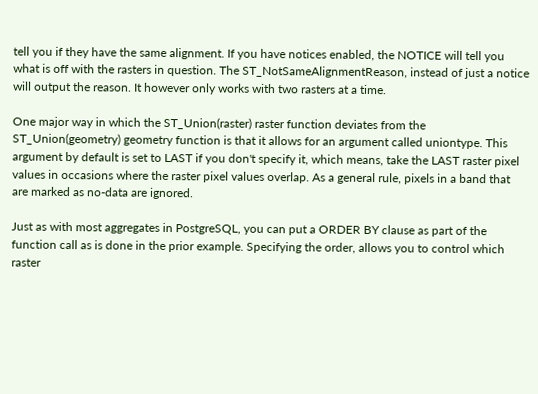tell you if they have the same alignment. If you have notices enabled, the NOTICE will tell you what is off with the rasters in question. The ST_NotSameAlignmentReason, instead of just a notice will output the reason. It however only works with two rasters at a time.

One major way in which the ST_Union(raster) raster function deviates from the ST_Union(geometry) geometry function is that it allows for an argument called uniontype. This argument by default is set to LAST if you don't specify it, which means, take the LAST raster pixel values in occasions where the raster pixel values overlap. As a general rule, pixels in a band that are marked as no-data are ignored.

Just as with most aggregates in PostgreSQL, you can put a ORDER BY clause as part of the function call as is done in the prior example. Specifying the order, allows you to control which raster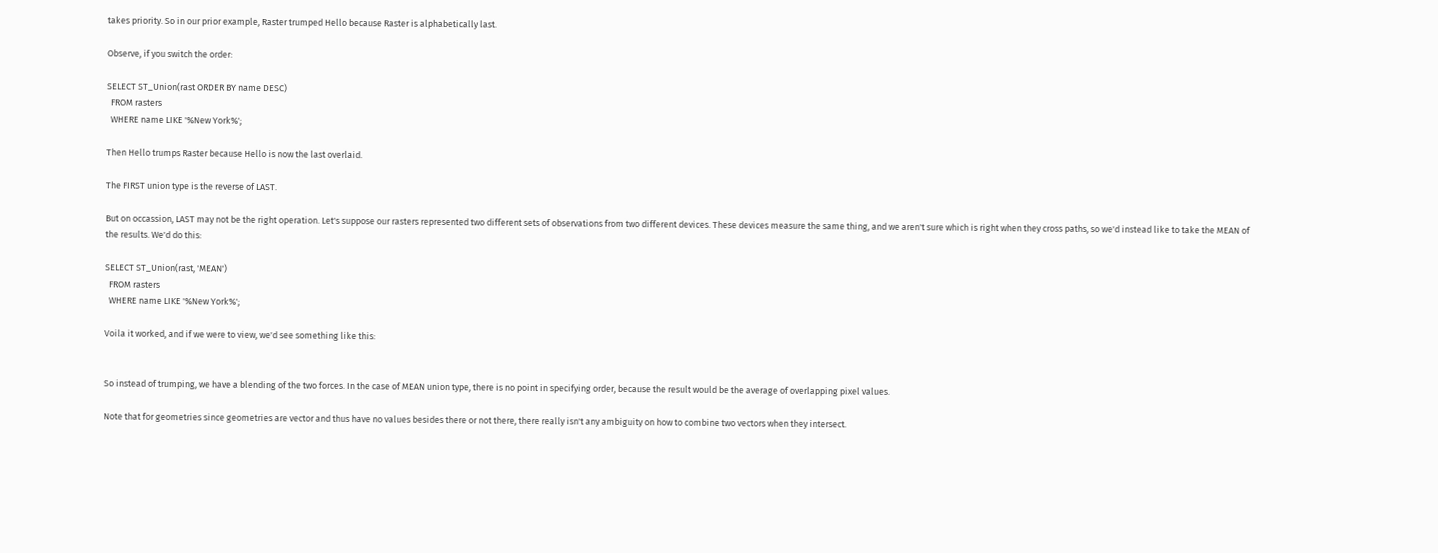takes priority. So in our prior example, Raster trumped Hello because Raster is alphabetically last.

Observe, if you switch the order:

SELECT ST_Union(rast ORDER BY name DESC)
  FROM rasters
  WHERE name LIKE '%New York%';

Then Hello trumps Raster because Hello is now the last overlaid.

The FIRST union type is the reverse of LAST.

But on occassion, LAST may not be the right operation. Let's suppose our rasters represented two different sets of observations from two different devices. These devices measure the same thing, and we aren't sure which is right when they cross paths, so we'd instead like to take the MEAN of the results. We'd do this:

SELECT ST_Union(rast, 'MEAN')
  FROM rasters
  WHERE name LIKE '%New York%';

Voila it worked, and if we were to view, we'd see something like this:


So instead of trumping, we have a blending of the two forces. In the case of MEAN union type, there is no point in specifying order, because the result would be the average of overlapping pixel values.

Note that for geometries since geometries are vector and thus have no values besides there or not there, there really isn't any ambiguity on how to combine two vectors when they intersect.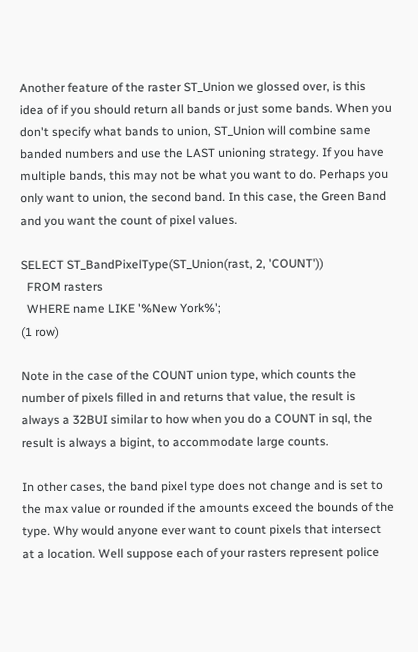Another feature of the raster ST_Union we glossed over, is this idea of if you should return all bands or just some bands. When you don't specify what bands to union, ST_Union will combine same banded numbers and use the LAST unioning strategy. If you have multiple bands, this may not be what you want to do. Perhaps you only want to union, the second band. In this case, the Green Band and you want the count of pixel values.

SELECT ST_BandPixelType(ST_Union(rast, 2, 'COUNT'))
  FROM rasters
  WHERE name LIKE '%New York%';
(1 row)

Note in the case of the COUNT union type, which counts the number of pixels filled in and returns that value, the result is always a 32BUI similar to how when you do a COUNT in sql, the result is always a bigint, to accommodate large counts.

In other cases, the band pixel type does not change and is set to the max value or rounded if the amounts exceed the bounds of the type. Why would anyone ever want to count pixels that intersect at a location. Well suppose each of your rasters represent police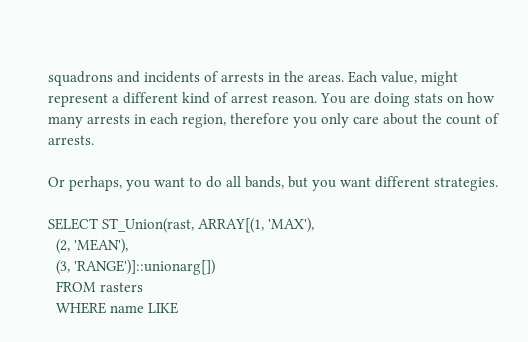squadrons and incidents of arrests in the areas. Each value, might represent a different kind of arrest reason. You are doing stats on how many arrests in each region, therefore you only care about the count of arrests.

Or perhaps, you want to do all bands, but you want different strategies.

SELECT ST_Union(rast, ARRAY[(1, 'MAX'),
  (2, 'MEAN'),
  (3, 'RANGE')]::unionarg[])
  FROM rasters
  WHERE name LIKE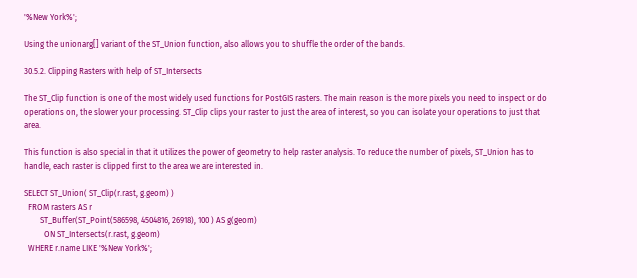'%New York%';

Using the unionarg[] variant of the ST_Union function, also allows you to shuffle the order of the bands.

30.5.2. Clipping Rasters with help of ST_Intersects

The ST_Clip function is one of the most widely used functions for PostGIS rasters. The main reason is the more pixels you need to inspect or do operations on, the slower your processing. ST_Clip clips your raster to just the area of interest, so you can isolate your operations to just that area.

This function is also special in that it utilizes the power of geometry to help raster analysis. To reduce the number of pixels, ST_Union has to handle, each raster is clipped first to the area we are interested in.

SELECT ST_Union( ST_Clip(r.rast, g.geom) )
  FROM rasters AS r
        ST_Buffer(ST_Point(586598, 4504816, 26918), 100 ) AS g(geom)
          ON ST_Intersects(r.rast, g.geom)
  WHERE r.name LIKE '%New York%';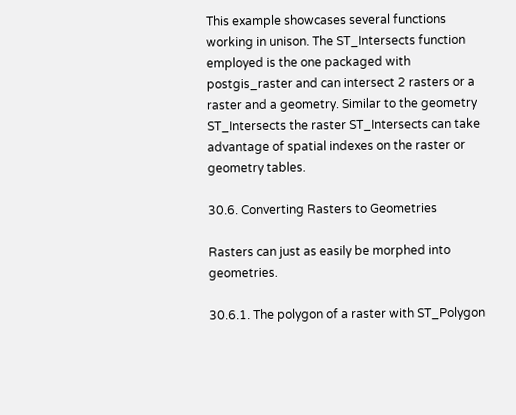This example showcases several functions working in unison. The ST_Intersects function employed is the one packaged with postgis_raster and can intersect 2 rasters or a raster and a geometry. Similar to the geometry ST_Intersects the raster ST_Intersects can take advantage of spatial indexes on the raster or geometry tables.

30.6. Converting Rasters to Geometries

Rasters can just as easily be morphed into geometries.

30.6.1. The polygon of a raster with ST_Polygon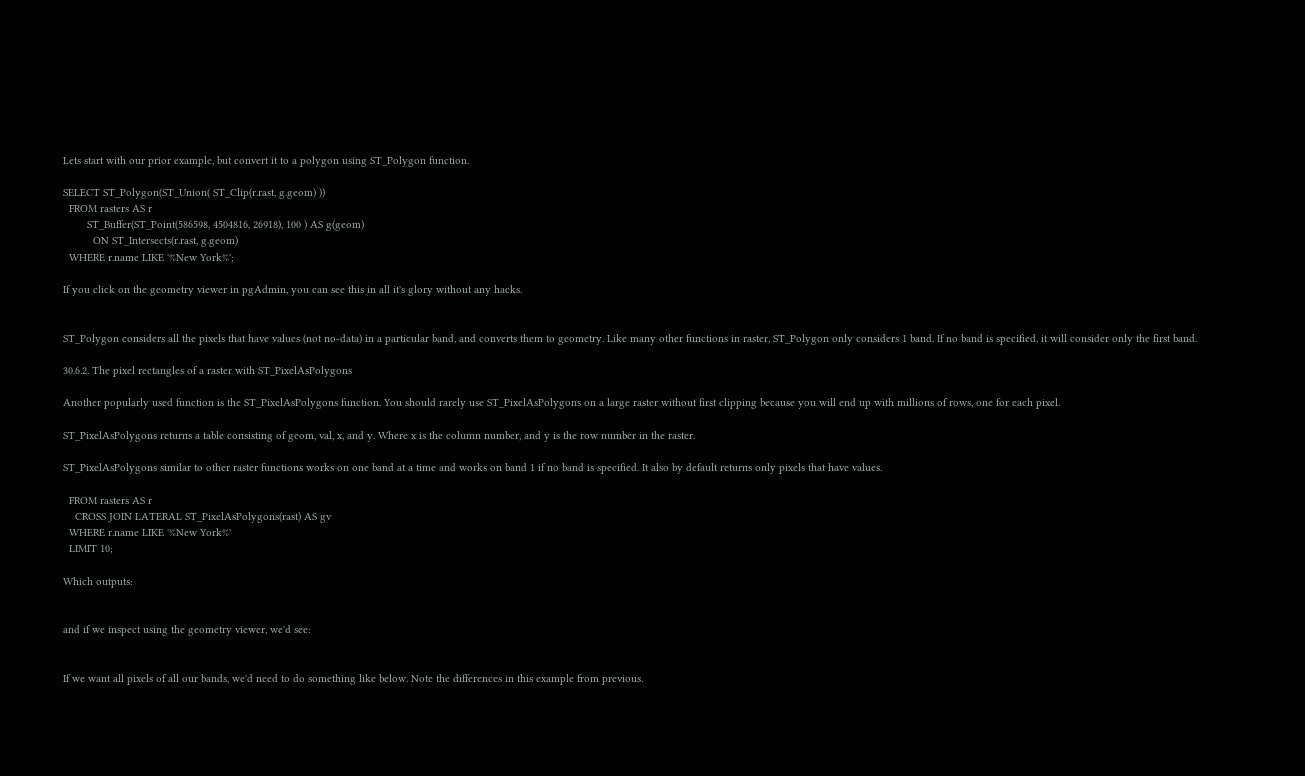Lets start with our prior example, but convert it to a polygon using ST_Polygon function.

SELECT ST_Polygon(ST_Union( ST_Clip(r.rast, g.geom) ))
  FROM rasters AS r
        ST_Buffer(ST_Point(586598, 4504816, 26918), 100 ) AS g(geom)
          ON ST_Intersects(r.rast, g.geom)
  WHERE r.name LIKE '%New York%';

If you click on the geometry viewer in pgAdmin, you can see this in all it's glory without any hacks.


ST_Polygon considers all the pixels that have values (not no-data) in a particular band, and converts them to geometry. Like many other functions in raster, ST_Polygon only considers 1 band. If no band is specified, it will consider only the first band.

30.6.2. The pixel rectangles of a raster with ST_PixelAsPolygons

Another popularly used function is the ST_PixelAsPolygons function. You should rarely use ST_PixelAsPolygons on a large raster without first clipping because you will end up with millions of rows, one for each pixel.

ST_PixelAsPolygons returns a table consisting of geom, val, x, and y. Where x is the column number, and y is the row number in the raster.

ST_PixelAsPolygons similar to other raster functions works on one band at a time and works on band 1 if no band is specified. It also by default returns only pixels that have values.

  FROM rasters AS r
    CROSS JOIN LATERAL ST_PixelAsPolygons(rast) AS gv
  WHERE r.name LIKE '%New York%'
  LIMIT 10;

Which outputs:


and if we inspect using the geometry viewer, we'd see:


If we want all pixels of all our bands, we'd need to do something like below. Note the differences in this example from previous.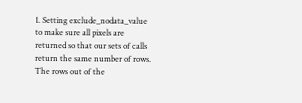1. Setting exclude_nodata_value to make sure all pixels are returned so that our sets of calls return the same number of rows. The rows out of the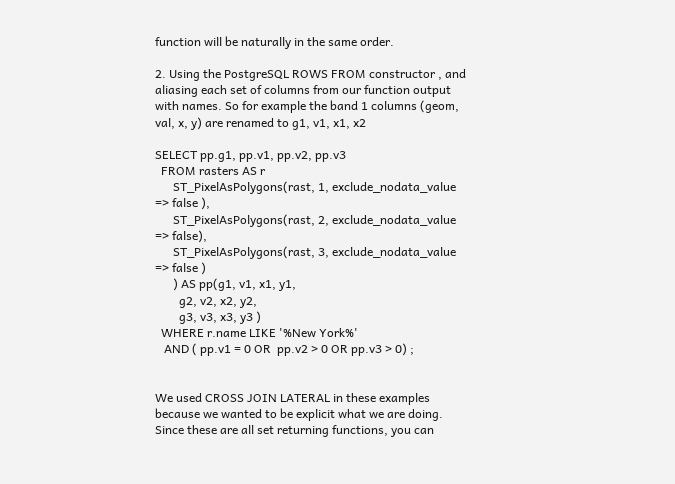function will be naturally in the same order.

2. Using the PostgreSQL ROWS FROM constructor , and aliasing each set of columns from our function output with names. So for example the band 1 columns (geom, val, x, y) are renamed to g1, v1, x1, x2

SELECT pp.g1, pp.v1, pp.v2, pp.v3
  FROM rasters AS r
      ST_PixelAsPolygons(rast, 1, exclude_nodata_value => false ),
      ST_PixelAsPolygons(rast, 2, exclude_nodata_value => false),
      ST_PixelAsPolygons(rast, 3, exclude_nodata_value => false )
      ) AS pp(g1, v1, x1, y1,
        g2, v2, x2, y2,
        g3, v3, x3, y3 )
  WHERE r.name LIKE '%New York%'
   AND ( pp.v1 = 0 OR  pp.v2 > 0 OR pp.v3 > 0) ;


We used CROSS JOIN LATERAL in these examples because we wanted to be explicit what we are doing. Since these are all set returning functions, you can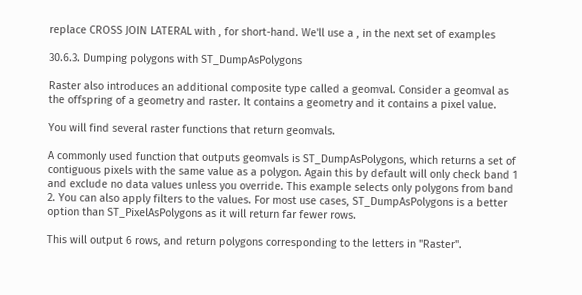replace CROSS JOIN LATERAL with , for short-hand. We'll use a , in the next set of examples

30.6.3. Dumping polygons with ST_DumpAsPolygons

Raster also introduces an additional composite type called a geomval. Consider a geomval as the offspring of a geometry and raster. It contains a geometry and it contains a pixel value.

You will find several raster functions that return geomvals.

A commonly used function that outputs geomvals is ST_DumpAsPolygons, which returns a set of contiguous pixels with the same value as a polygon. Again this by default will only check band 1 and exclude no data values unless you override. This example selects only polygons from band 2. You can also apply filters to the values. For most use cases, ST_DumpAsPolygons is a better option than ST_PixelAsPolygons as it will return far fewer rows.

This will output 6 rows, and return polygons corresponding to the letters in "Raster".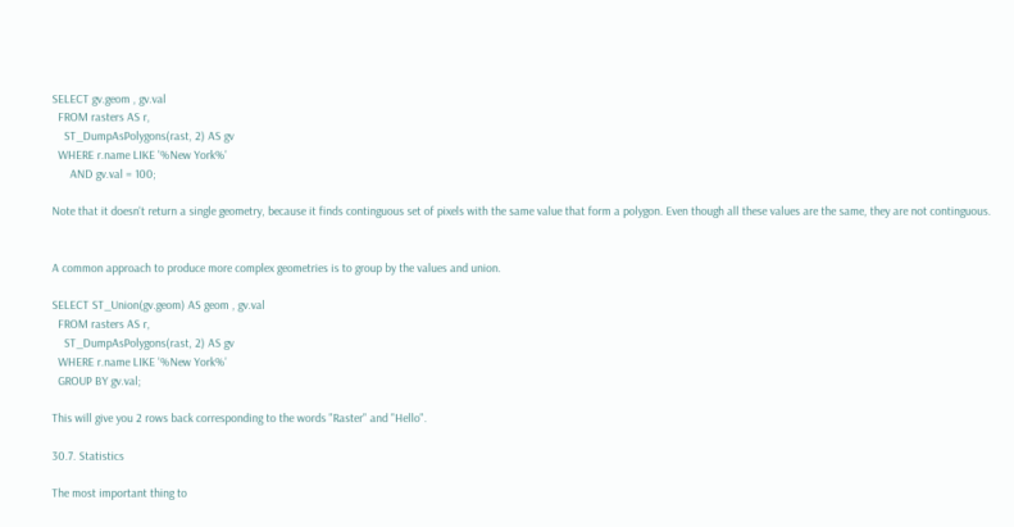SELECT gv.geom , gv.val
  FROM rasters AS r,
    ST_DumpAsPolygons(rast, 2) AS gv
  WHERE r.name LIKE '%New York%'
      AND gv.val = 100;

Note that it doesn't return a single geometry, because it finds continguous set of pixels with the same value that form a polygon. Even though all these values are the same, they are not continguous.


A common approach to produce more complex geometries is to group by the values and union.

SELECT ST_Union(gv.geom) AS geom , gv.val
  FROM rasters AS r,
    ST_DumpAsPolygons(rast, 2) AS gv
  WHERE r.name LIKE '%New York%'
  GROUP BY gv.val;

This will give you 2 rows back corresponding to the words "Raster" and "Hello".

30.7. Statistics

The most important thing to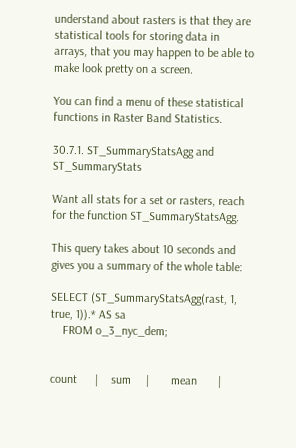understand about rasters is that they are statistical tools for storing data in arrays, that you may happen to be able to make look pretty on a screen.

You can find a menu of these statistical functions in Raster Band Statistics.

30.7.1. ST_SummaryStatsAgg and ST_SummaryStats

Want all stats for a set or rasters, reach for the function ST_SummaryStatsAgg.

This query takes about 10 seconds and gives you a summary of the whole table:

SELECT (ST_SummaryStatsAgg(rast, 1, true, 1)).* AS sa
    FROM o_3_nyc_dem;


count      |    sum     |       mean       |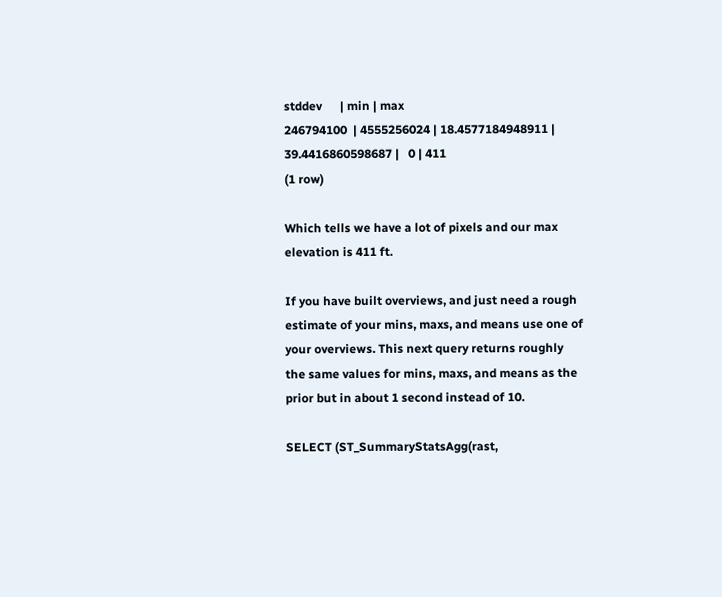stddev      | min | max
246794100  | 4555256024 | 18.4577184948911 | 39.4416860598687 |   0 | 411
(1 row)

Which tells we have a lot of pixels and our max elevation is 411 ft.

If you have built overviews, and just need a rough estimate of your mins, maxs, and means use one of your overviews. This next query returns roughly the same values for mins, maxs, and means as the prior but in about 1 second instead of 10.

SELECT (ST_SummaryStatsAgg(rast,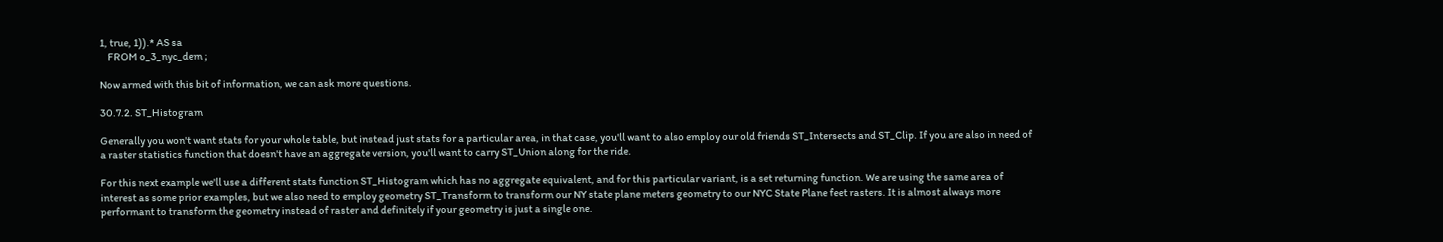1, true, 1)).* AS sa
    FROM o_3_nyc_dem ;

Now armed with this bit of information, we can ask more questions.

30.7.2. ST_Histogram

Generally you won't want stats for your whole table, but instead just stats for a particular area, in that case, you'll want to also employ our old friends ST_Intersects and ST_Clip. If you are also in need of a raster statistics function that doesn't have an aggregate version, you'll want to carry ST_Union along for the ride.

For this next example we'll use a different stats function ST_Histogram which has no aggregate equivalent, and for this particular variant, is a set returning function. We are using the same area of interest as some prior examples, but we also need to employ geometry ST_Transform to transform our NY state plane meters geometry to our NYC State Plane feet rasters. It is almost always more performant to transform the geometry instead of raster and definitely if your geometry is just a single one.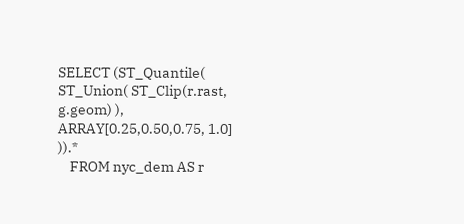SELECT (ST_Quantile( ST_Union( ST_Clip(r.rast, g.geom) ), ARRAY[0.25,0.50,0.75, 1.0] )).*
    FROM nyc_dem AS r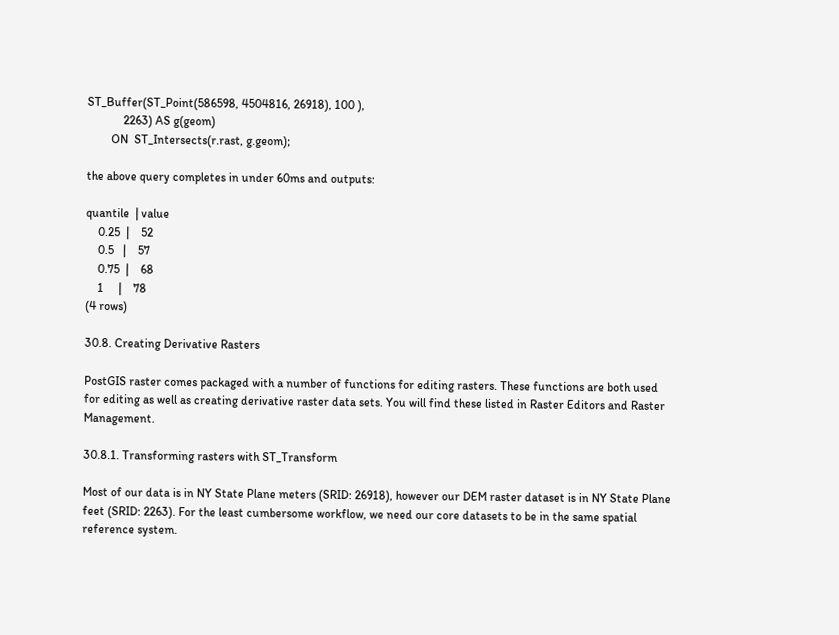ST_Buffer(ST_Point(586598, 4504816, 26918), 100 ),
            2263) AS g(geom)
        ON  ST_Intersects(r.rast, g.geom);

the above query completes in under 60ms and outputs:

quantile  | value
    0.25  |    52
    0.5   |    57
    0.75  |    68
    1     |    78
(4 rows)

30.8. Creating Derivative Rasters

PostGIS raster comes packaged with a number of functions for editing rasters. These functions are both used for editing as well as creating derivative raster data sets. You will find these listed in Raster Editors and Raster Management.

30.8.1. Transforming rasters with ST_Transform

Most of our data is in NY State Plane meters (SRID: 26918), however our DEM raster dataset is in NY State Plane feet (SRID: 2263). For the least cumbersome workflow, we need our core datasets to be in the same spatial reference system.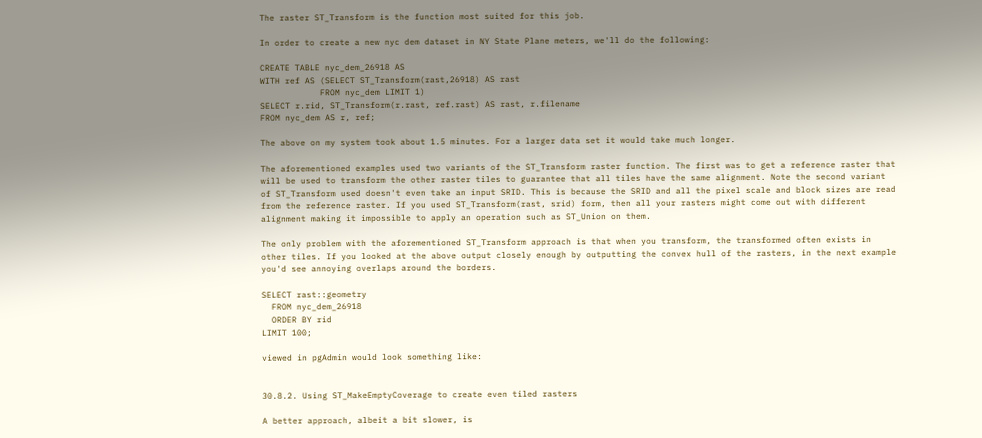The raster ST_Transform is the function most suited for this job.

In order to create a new nyc dem dataset in NY State Plane meters, we'll do the following:

CREATE TABLE nyc_dem_26918 AS
WITH ref AS (SELECT ST_Transform(rast,26918) AS rast
            FROM nyc_dem LIMIT 1)
SELECT r.rid, ST_Transform(r.rast, ref.rast) AS rast, r.filename
FROM nyc_dem AS r, ref;

The above on my system took about 1.5 minutes. For a larger data set it would take much longer.

The aforementioned examples used two variants of the ST_Transform raster function. The first was to get a reference raster that will be used to transform the other raster tiles to guarantee that all tiles have the same alignment. Note the second variant of ST_Transform used doesn't even take an input SRID. This is because the SRID and all the pixel scale and block sizes are read from the reference raster. If you used ST_Transform(rast, srid) form, then all your rasters might come out with different alignment making it impossible to apply an operation such as ST_Union on them.

The only problem with the aforementioned ST_Transform approach is that when you transform, the transformed often exists in other tiles. If you looked at the above output closely enough by outputting the convex hull of the rasters, in the next example you'd see annoying overlaps around the borders.

SELECT rast::geometry
  FROM nyc_dem_26918
  ORDER BY rid
LIMIT 100;

viewed in pgAdmin would look something like:


30.8.2. Using ST_MakeEmptyCoverage to create even tiled rasters

A better approach, albeit a bit slower, is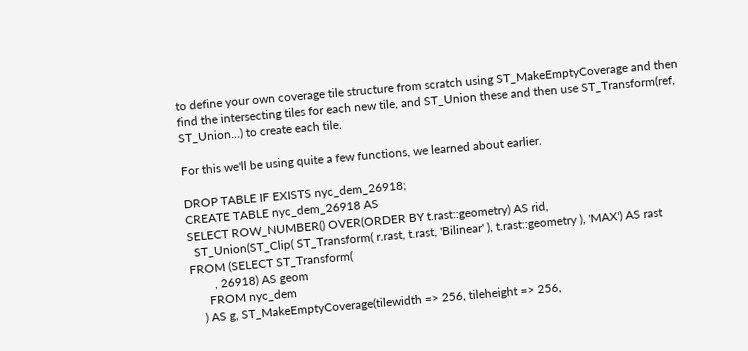to define your own coverage tile structure from scratch using ST_MakeEmptyCoverage and then find the intersecting tiles for each new tile, and ST_Union these and then use ST_Transform(ref, ST_Union...) to create each tile.

For this we'll be using quite a few functions, we learned about earlier.

DROP TABLE IF EXISTS nyc_dem_26918;
CREATE TABLE nyc_dem_26918 AS
SELECT ROW_NUMBER() OVER(ORDER BY t.rast::geometry) AS rid,
  ST_Union(ST_Clip( ST_Transform( r.rast, t.rast, 'Bilinear' ), t.rast::geometry ), 'MAX') AS rast
FROM (SELECT ST_Transform(
        , 26918) AS geom
      FROM nyc_dem
    ) AS g, ST_MakeEmptyCoverage(tilewidth => 256, tileheight => 256,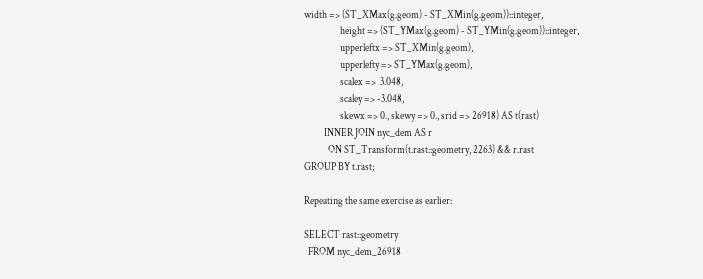width => (ST_XMax(g.geom) - ST_XMin(g.geom))::integer,
                  height => (ST_YMax(g.geom) - ST_YMin(g.geom))::integer,
                  upperleftx => ST_XMin(g.geom),
                  upperlefty => ST_YMax(g.geom),
                  scalex =>  3.048,
                  scaley => -3.048,
                  skewx => 0., skewy => 0., srid => 26918) AS t(rast)
          INNER JOIN nyc_dem AS r
            ON ST_Transform(t.rast::geometry, 2263) && r.rast
GROUP BY t.rast;

Repeating the same exercise as earlier:

SELECT rast::geometry
  FROM nyc_dem_26918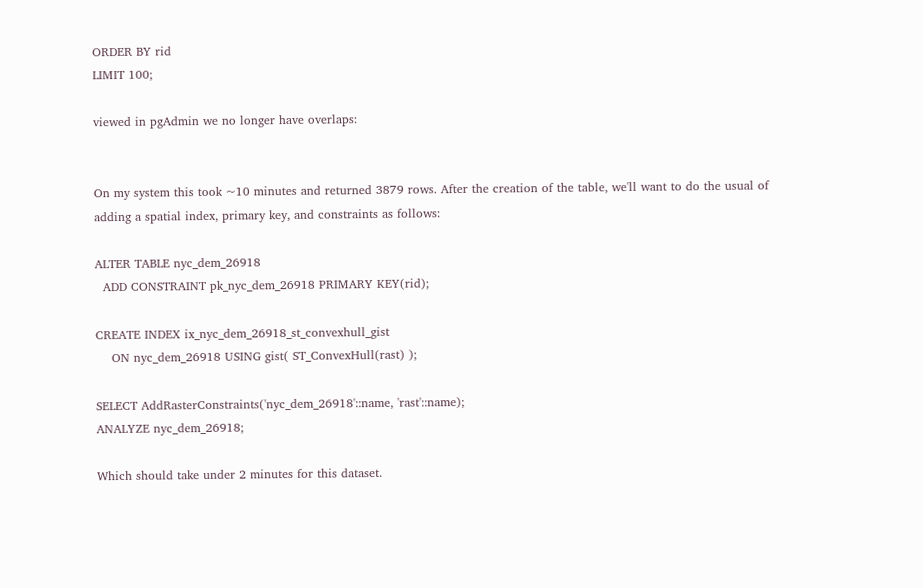ORDER BY rid
LIMIT 100;

viewed in pgAdmin we no longer have overlaps:


On my system this took ~10 minutes and returned 3879 rows. After the creation of the table, we'll want to do the usual of adding a spatial index, primary key, and constraints as follows:

ALTER TABLE nyc_dem_26918
  ADD CONSTRAINT pk_nyc_dem_26918 PRIMARY KEY(rid);

CREATE INDEX ix_nyc_dem_26918_st_convexhull_gist
    ON nyc_dem_26918 USING gist( ST_ConvexHull(rast) );

SELECT AddRasterConstraints('nyc_dem_26918'::name, 'rast'::name);
ANALYZE nyc_dem_26918;

Which should take under 2 minutes for this dataset.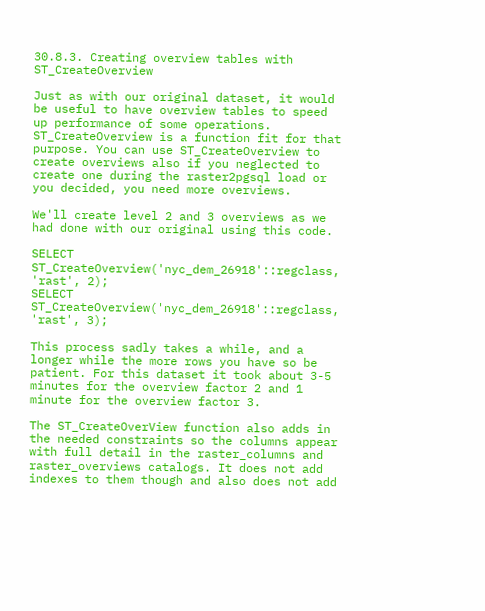30.8.3. Creating overview tables with ST_CreateOverview

Just as with our original dataset, it would be useful to have overview tables to speed up performance of some operations. ST_CreateOverview is a function fit for that purpose. You can use ST_CreateOverview to create overviews also if you neglected to create one during the raster2pgsql load or you decided, you need more overviews.

We'll create level 2 and 3 overviews as we had done with our original using this code.

SELECT ST_CreateOverview('nyc_dem_26918'::regclass, 'rast', 2);
SELECT ST_CreateOverview('nyc_dem_26918'::regclass, 'rast', 3);

This process sadly takes a while, and a longer while the more rows you have so be patient. For this dataset it took about 3-5 minutes for the overview factor 2 and 1 minute for the overview factor 3.

The ST_CreateOverView function also adds in the needed constraints so the columns appear with full detail in the raster_columns and raster_overviews catalogs. It does not add indexes to them though and also does not add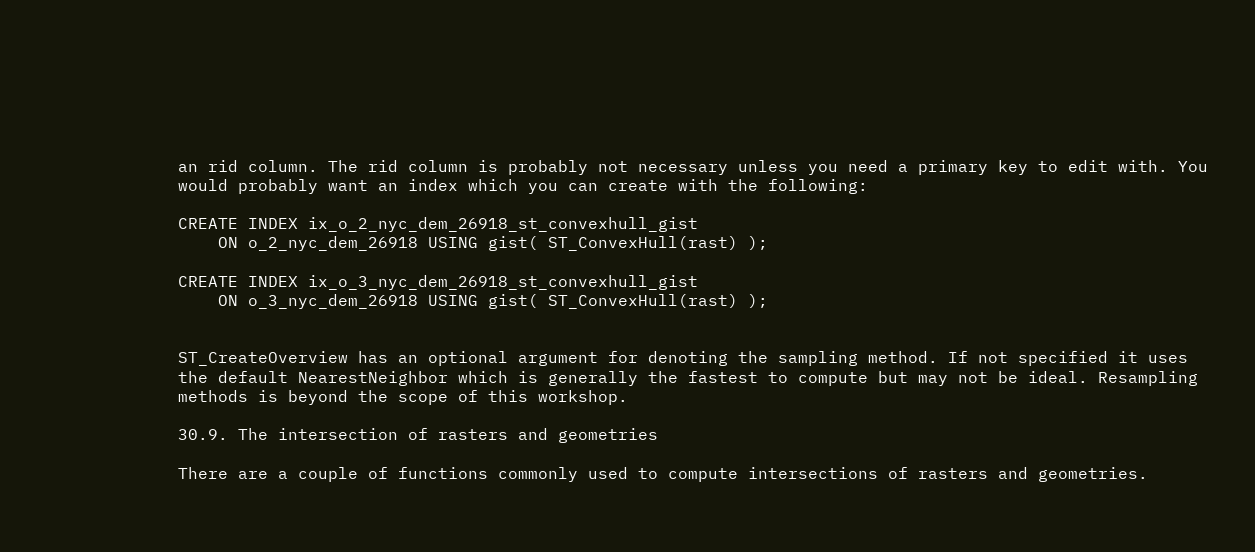an rid column. The rid column is probably not necessary unless you need a primary key to edit with. You would probably want an index which you can create with the following:

CREATE INDEX ix_o_2_nyc_dem_26918_st_convexhull_gist
    ON o_2_nyc_dem_26918 USING gist( ST_ConvexHull(rast) );

CREATE INDEX ix_o_3_nyc_dem_26918_st_convexhull_gist
    ON o_3_nyc_dem_26918 USING gist( ST_ConvexHull(rast) );


ST_CreateOverview has an optional argument for denoting the sampling method. If not specified it uses the default NearestNeighbor which is generally the fastest to compute but may not be ideal. Resampling methods is beyond the scope of this workshop.

30.9. The intersection of rasters and geometries

There are a couple of functions commonly used to compute intersections of rasters and geometries.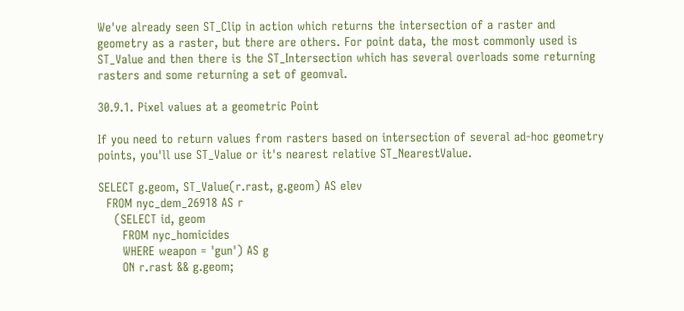We've already seen ST_Clip in action which returns the intersection of a raster and geometry as a raster, but there are others. For point data, the most commonly used is ST_Value and then there is the ST_Intersection which has several overloads some returning rasters and some returning a set of geomval.

30.9.1. Pixel values at a geometric Point

If you need to return values from rasters based on intersection of several ad-hoc geometry points, you'll use ST_Value or it's nearest relative ST_NearestValue.

SELECT g.geom, ST_Value(r.rast, g.geom) AS elev
  FROM nyc_dem_26918 AS r
    (SELECT id, geom
      FROM nyc_homicides
      WHERE weapon = 'gun') AS g
      ON r.rast && g.geom;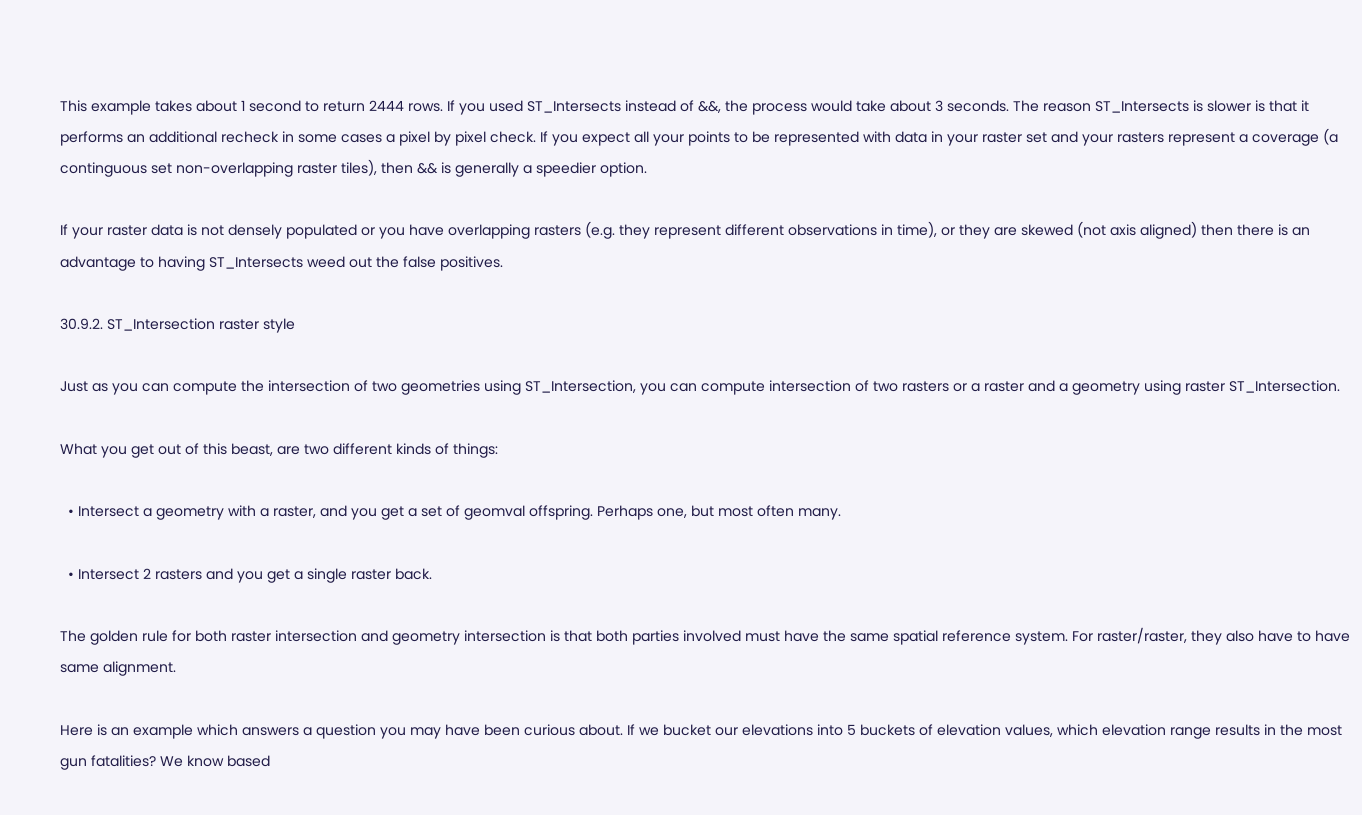This example takes about 1 second to return 2444 rows. If you used ST_Intersects instead of &&, the process would take about 3 seconds. The reason ST_Intersects is slower is that it performs an additional recheck in some cases a pixel by pixel check. If you expect all your points to be represented with data in your raster set and your rasters represent a coverage (a continguous set non-overlapping raster tiles), then && is generally a speedier option.

If your raster data is not densely populated or you have overlapping rasters (e.g. they represent different observations in time), or they are skewed (not axis aligned) then there is an advantage to having ST_Intersects weed out the false positives.

30.9.2. ST_Intersection raster style

Just as you can compute the intersection of two geometries using ST_Intersection, you can compute intersection of two rasters or a raster and a geometry using raster ST_Intersection.

What you get out of this beast, are two different kinds of things:

  • Intersect a geometry with a raster, and you get a set of geomval offspring. Perhaps one, but most often many.

  • Intersect 2 rasters and you get a single raster back.

The golden rule for both raster intersection and geometry intersection is that both parties involved must have the same spatial reference system. For raster/raster, they also have to have same alignment.

Here is an example which answers a question you may have been curious about. If we bucket our elevations into 5 buckets of elevation values, which elevation range results in the most gun fatalities? We know based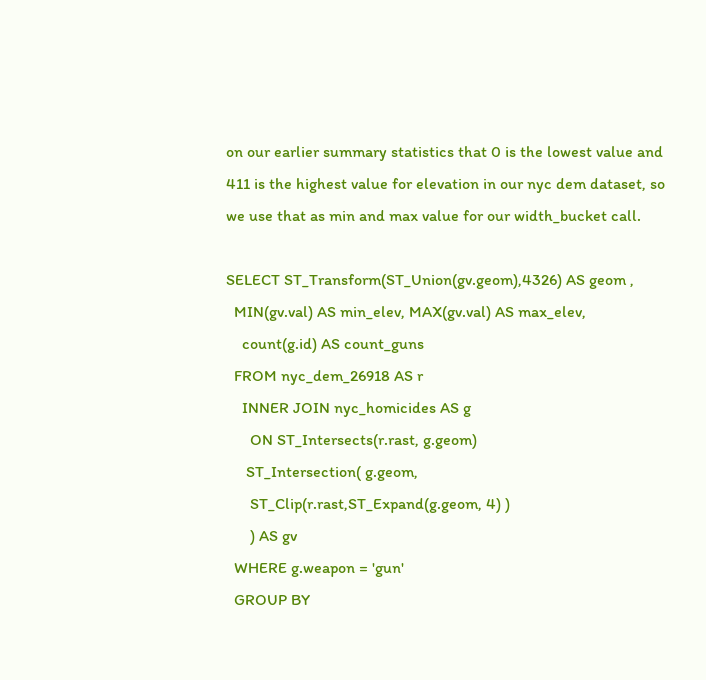on our earlier summary statistics that 0 is the lowest value and 411 is the highest value for elevation in our nyc dem dataset, so we use that as min and max value for our width_bucket call.

SELECT ST_Transform(ST_Union(gv.geom),4326) AS geom ,
  MIN(gv.val) AS min_elev, MAX(gv.val) AS max_elev,
    count(g.id) AS count_guns
  FROM nyc_dem_26918 AS r
    INNER JOIN nyc_homicides AS g
      ON ST_Intersects(r.rast, g.geom)
     ST_Intersection( g.geom,
      ST_Clip(r.rast,ST_Expand(g.geom, 4) )
      ) AS gv
  WHERE g.weapon = 'gun'
  GROUP BY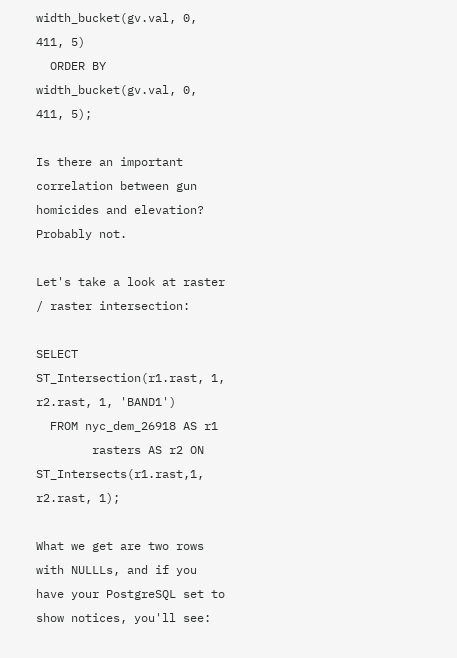width_bucket(gv.val, 0, 411, 5)
  ORDER BY width_bucket(gv.val, 0, 411, 5);

Is there an important correlation between gun homicides and elevation? Probably not.

Let's take a look at raster / raster intersection:

SELECT ST_Intersection(r1.rast, 1, r2.rast, 1, 'BAND1')
  FROM nyc_dem_26918 AS r1
        rasters AS r2 ON ST_Intersects(r1.rast,1, r2.rast, 1);

What we get are two rows with NULLLs, and if you have your PostgreSQL set to show notices, you'll see: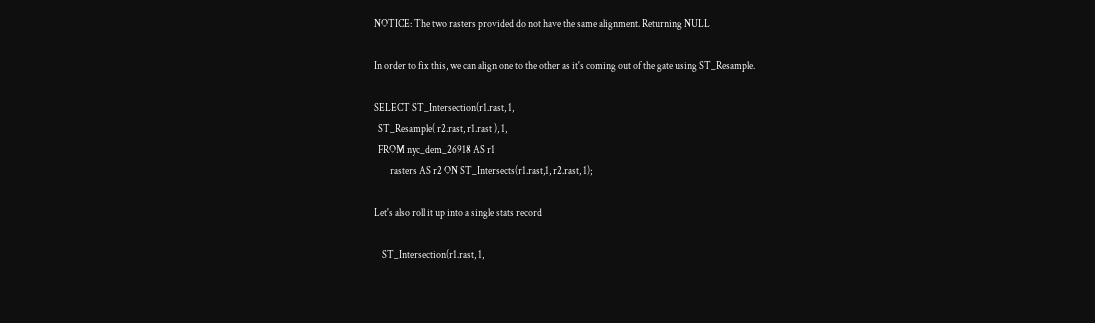NOTICE: The two rasters provided do not have the same alignment. Returning NULL

In order to fix this, we can align one to the other as it's coming out of the gate using ST_Resample.

SELECT ST_Intersection(r1.rast, 1,
  ST_Resample( r2.rast, r1.rast ), 1,
  FROM nyc_dem_26918 AS r1
        rasters AS r2 ON ST_Intersects(r1.rast,1, r2.rast, 1);

Let's also roll it up into a single stats record

    ST_Intersection(r1.rast, 1,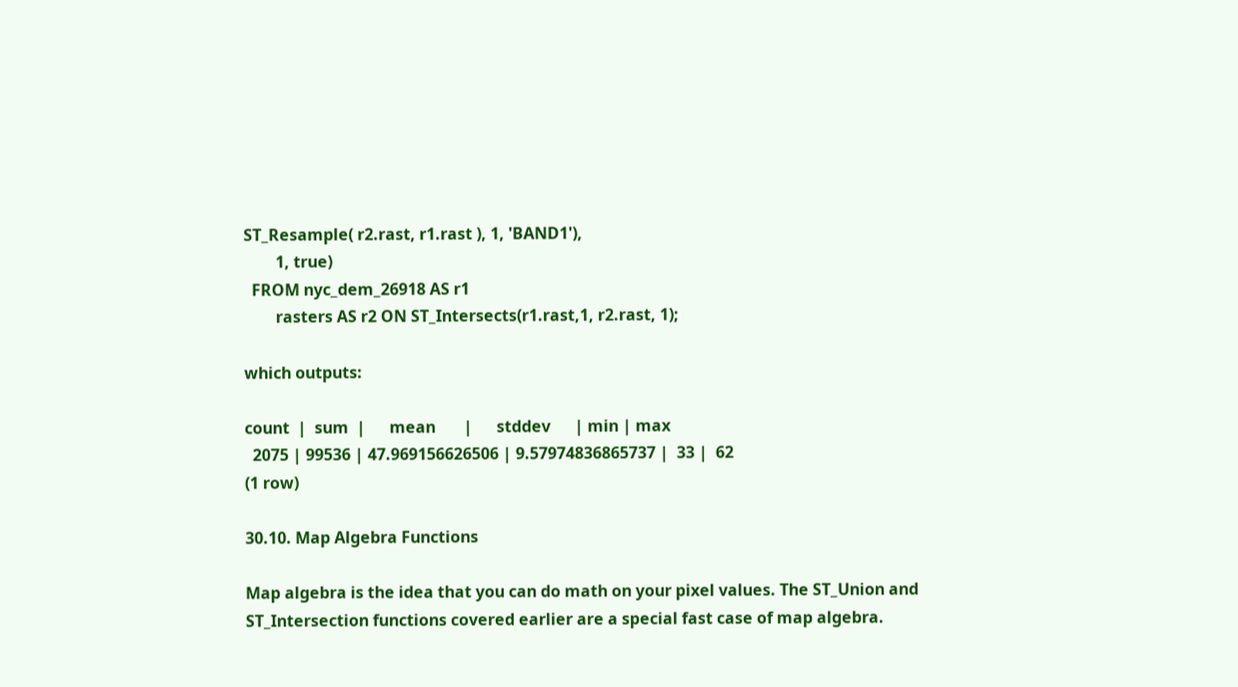ST_Resample( r2.rast, r1.rast ), 1, 'BAND1'),
        1, true)
  FROM nyc_dem_26918 AS r1
        rasters AS r2 ON ST_Intersects(r1.rast,1, r2.rast, 1);

which outputs:

count  |  sum  |      mean       |      stddev      | min | max
  2075 | 99536 | 47.969156626506 | 9.57974836865737 |  33 |  62
(1 row)

30.10. Map Algebra Functions

Map algebra is the idea that you can do math on your pixel values. The ST_Union and ST_Intersection functions covered earlier are a special fast case of map algebra.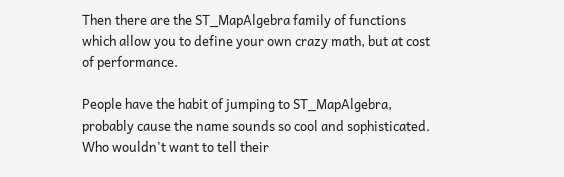Then there are the ST_MapAlgebra family of functions which allow you to define your own crazy math, but at cost of performance.

People have the habit of jumping to ST_MapAlgebra, probably cause the name sounds so cool and sophisticated. Who wouldn't want to tell their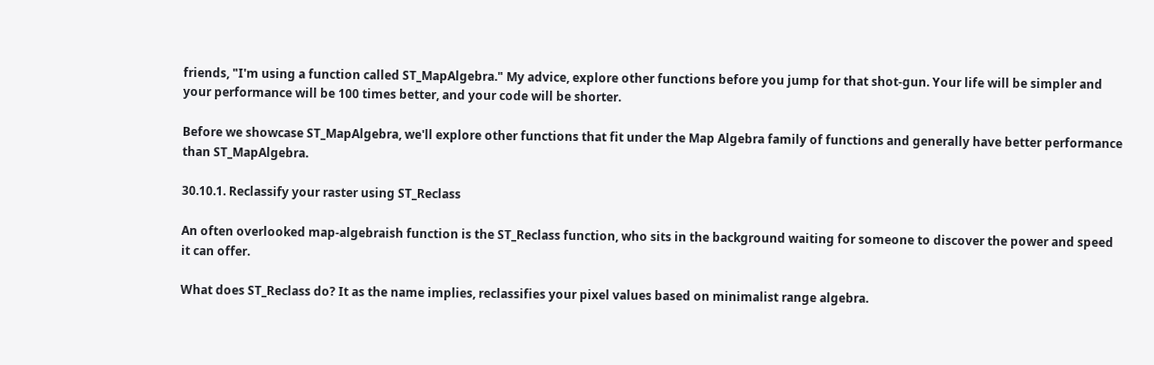friends, "I'm using a function called ST_MapAlgebra." My advice, explore other functions before you jump for that shot-gun. Your life will be simpler and your performance will be 100 times better, and your code will be shorter.

Before we showcase ST_MapAlgebra, we'll explore other functions that fit under the Map Algebra family of functions and generally have better performance than ST_MapAlgebra.

30.10.1. Reclassify your raster using ST_Reclass

An often overlooked map-algebraish function is the ST_Reclass function, who sits in the background waiting for someone to discover the power and speed it can offer.

What does ST_Reclass do? It as the name implies, reclassifies your pixel values based on minimalist range algebra.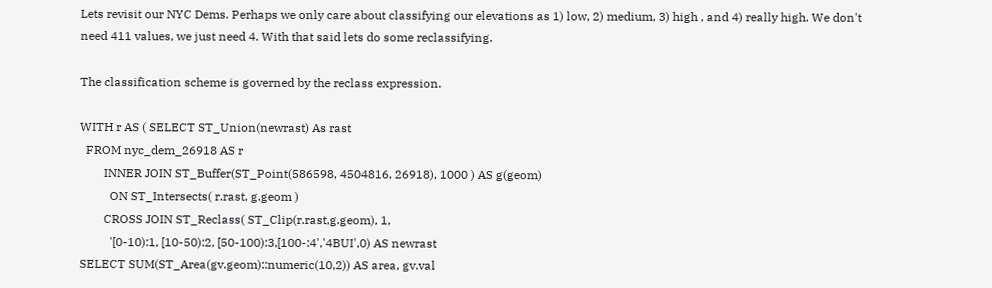Lets revisit our NYC Dems. Perhaps we only care about classifying our elevations as 1) low, 2) medium, 3) high , and 4) really high. We don't need 411 values, we just need 4. With that said lets do some reclassifying.

The classification scheme is governed by the reclass expression.

WITH r AS ( SELECT ST_Union(newrast) As rast
  FROM nyc_dem_26918 AS r
        INNER JOIN ST_Buffer(ST_Point(586598, 4504816, 26918), 1000 ) AS g(geom)
          ON ST_Intersects( r.rast, g.geom )
        CROSS JOIN ST_Reclass( ST_Clip(r.rast,g.geom), 1,
          '[0-10):1, [10-50):2, [50-100):3,[100-:4','4BUI',0) AS newrast
SELECT SUM(ST_Area(gv.geom)::numeric(10,2)) AS area, gv.val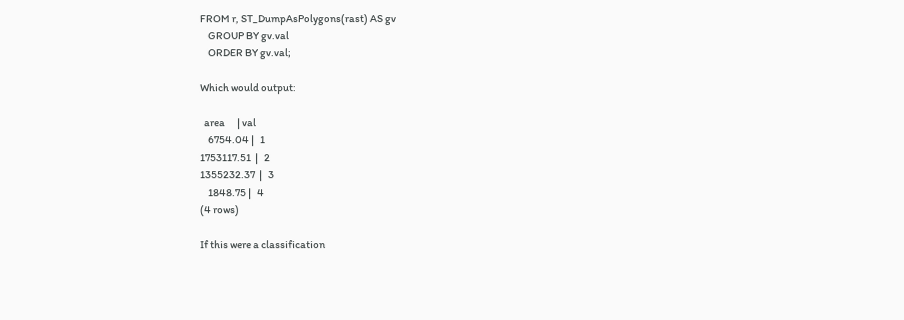FROM r, ST_DumpAsPolygons(rast) AS gv
    GROUP BY gv.val
    ORDER BY gv.val;

Which would output:

  area      | val
    6754.04 |   1
1753117.51  |   2
1355232.37  |   3
    1848.75 |   4
(4 rows)

If this were a classification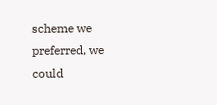scheme we preferred, we could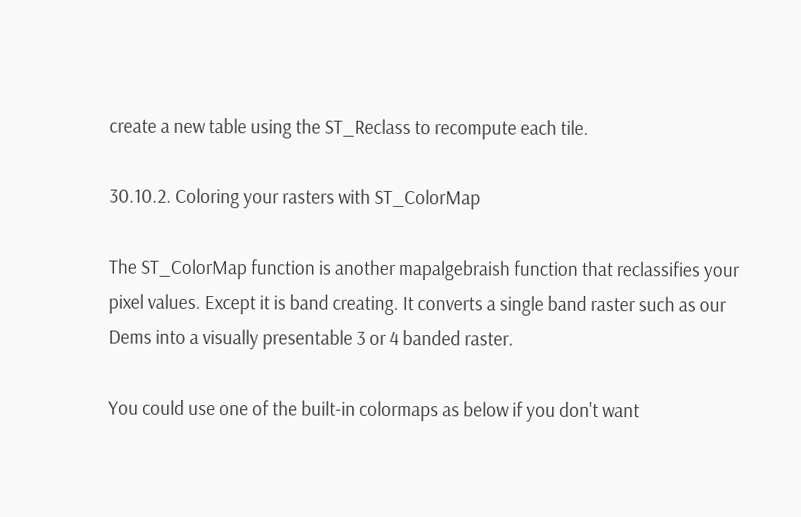create a new table using the ST_Reclass to recompute each tile.

30.10.2. Coloring your rasters with ST_ColorMap

The ST_ColorMap function is another mapalgebraish function that reclassifies your pixel values. Except it is band creating. It converts a single band raster such as our Dems into a visually presentable 3 or 4 banded raster.

You could use one of the built-in colormaps as below if you don't want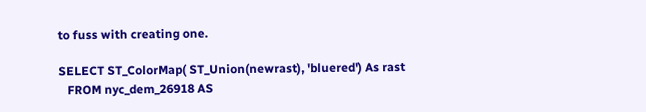to fuss with creating one.

SELECT ST_ColorMap( ST_Union(newrast), 'bluered') As rast
   FROM nyc_dem_26918 AS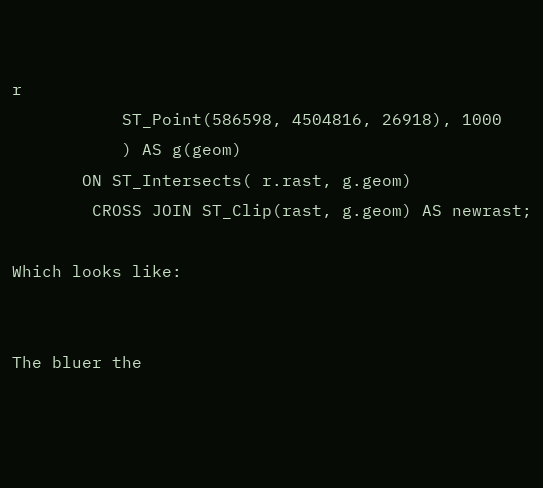r
           ST_Point(586598, 4504816, 26918), 1000
           ) AS g(geom)
       ON ST_Intersects( r.rast, g.geom)
        CROSS JOIN ST_Clip(rast, g.geom) AS newrast;

Which looks like:


The bluer the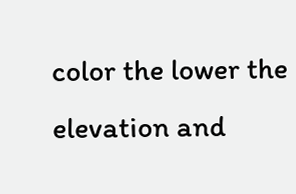color the lower the elevation and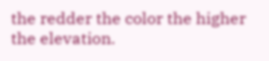the redder the color the higher the elevation.